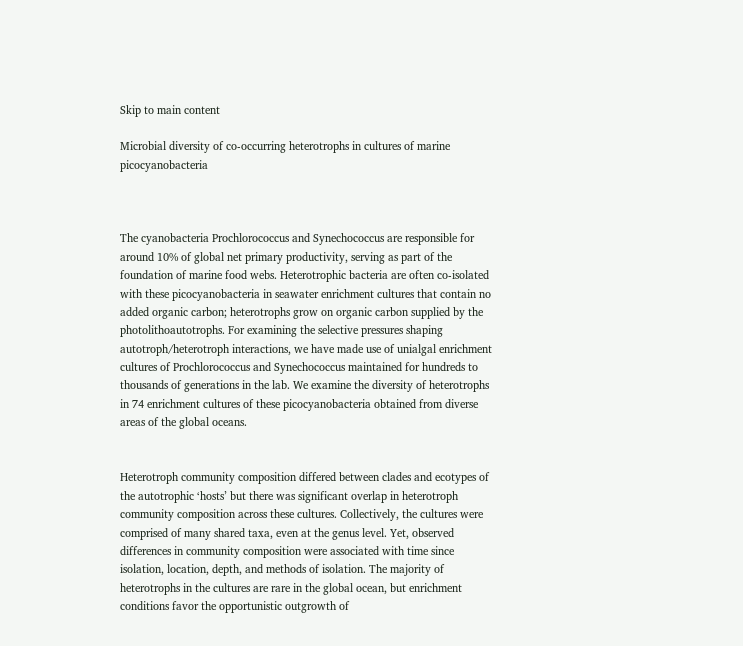Skip to main content

Microbial diversity of co-occurring heterotrophs in cultures of marine picocyanobacteria



The cyanobacteria Prochlorococcus and Synechococcus are responsible for around 10% of global net primary productivity, serving as part of the foundation of marine food webs. Heterotrophic bacteria are often co-isolated with these picocyanobacteria in seawater enrichment cultures that contain no added organic carbon; heterotrophs grow on organic carbon supplied by the photolithoautotrophs. For examining the selective pressures shaping autotroph/heterotroph interactions, we have made use of unialgal enrichment cultures of Prochlorococcus and Synechococcus maintained for hundreds to thousands of generations in the lab. We examine the diversity of heterotrophs in 74 enrichment cultures of these picocyanobacteria obtained from diverse areas of the global oceans.


Heterotroph community composition differed between clades and ecotypes of the autotrophic ‘hosts’ but there was significant overlap in heterotroph community composition across these cultures. Collectively, the cultures were comprised of many shared taxa, even at the genus level. Yet, observed differences in community composition were associated with time since isolation, location, depth, and methods of isolation. The majority of heterotrophs in the cultures are rare in the global ocean, but enrichment conditions favor the opportunistic outgrowth of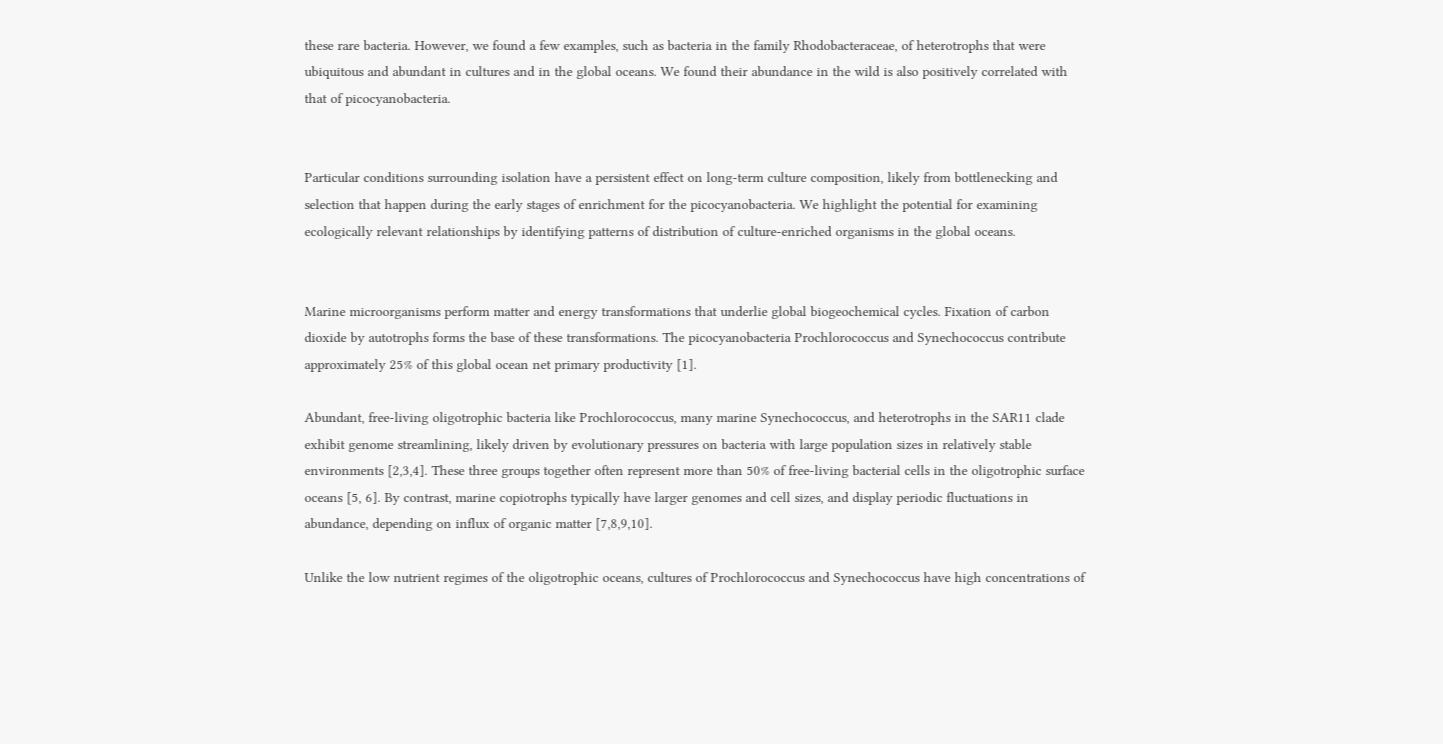these rare bacteria. However, we found a few examples, such as bacteria in the family Rhodobacteraceae, of heterotrophs that were ubiquitous and abundant in cultures and in the global oceans. We found their abundance in the wild is also positively correlated with that of picocyanobacteria.


Particular conditions surrounding isolation have a persistent effect on long-term culture composition, likely from bottlenecking and selection that happen during the early stages of enrichment for the picocyanobacteria. We highlight the potential for examining ecologically relevant relationships by identifying patterns of distribution of culture-enriched organisms in the global oceans.


Marine microorganisms perform matter and energy transformations that underlie global biogeochemical cycles. Fixation of carbon dioxide by autotrophs forms the base of these transformations. The picocyanobacteria Prochlorococcus and Synechococcus contribute approximately 25% of this global ocean net primary productivity [1].

Abundant, free-living oligotrophic bacteria like Prochlorococcus, many marine Synechococcus, and heterotrophs in the SAR11 clade exhibit genome streamlining, likely driven by evolutionary pressures on bacteria with large population sizes in relatively stable environments [2,3,4]. These three groups together often represent more than 50% of free-living bacterial cells in the oligotrophic surface oceans [5, 6]. By contrast, marine copiotrophs typically have larger genomes and cell sizes, and display periodic fluctuations in abundance, depending on influx of organic matter [7,8,9,10].

Unlike the low nutrient regimes of the oligotrophic oceans, cultures of Prochlorococcus and Synechococcus have high concentrations of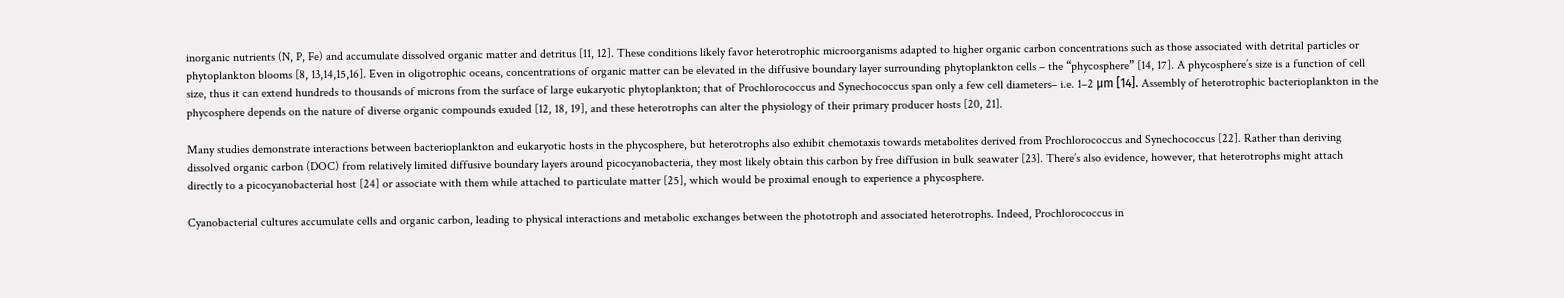inorganic nutrients (N, P, Fe) and accumulate dissolved organic matter and detritus [11, 12]. These conditions likely favor heterotrophic microorganisms adapted to higher organic carbon concentrations such as those associated with detrital particles or phytoplankton blooms [8, 13,14,15,16]. Even in oligotrophic oceans, concentrations of organic matter can be elevated in the diffusive boundary layer surrounding phytoplankton cells – the “phycosphere” [14, 17]. A phycosphere’s size is a function of cell size, thus it can extend hundreds to thousands of microns from the surface of large eukaryotic phytoplankton; that of Prochlorococcus and Synechococcus span only a few cell diameters– i.e. 1–2 μm [14]. Assembly of heterotrophic bacterioplankton in the phycosphere depends on the nature of diverse organic compounds exuded [12, 18, 19], and these heterotrophs can alter the physiology of their primary producer hosts [20, 21].

Many studies demonstrate interactions between bacterioplankton and eukaryotic hosts in the phycosphere, but heterotrophs also exhibit chemotaxis towards metabolites derived from Prochlorococcus and Synechococcus [22]. Rather than deriving dissolved organic carbon (DOC) from relatively limited diffusive boundary layers around picocyanobacteria, they most likely obtain this carbon by free diffusion in bulk seawater [23]. There’s also evidence, however, that heterotrophs might attach directly to a picocyanobacterial host [24] or associate with them while attached to particulate matter [25], which would be proximal enough to experience a phycosphere.

Cyanobacterial cultures accumulate cells and organic carbon, leading to physical interactions and metabolic exchanges between the phototroph and associated heterotrophs. Indeed, Prochlorococcus in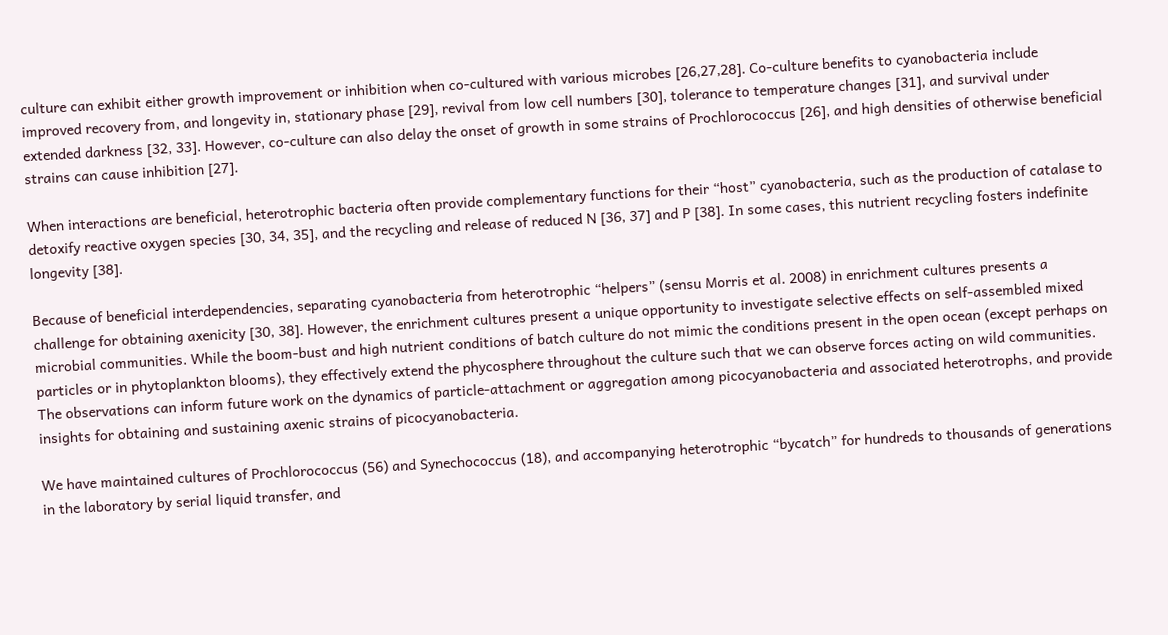culture can exhibit either growth improvement or inhibition when co-cultured with various microbes [26,27,28]. Co-culture benefits to cyanobacteria include improved recovery from, and longevity in, stationary phase [29], revival from low cell numbers [30], tolerance to temperature changes [31], and survival under extended darkness [32, 33]. However, co-culture can also delay the onset of growth in some strains of Prochlorococcus [26], and high densities of otherwise beneficial strains can cause inhibition [27].

When interactions are beneficial, heterotrophic bacteria often provide complementary functions for their “host” cyanobacteria, such as the production of catalase to detoxify reactive oxygen species [30, 34, 35], and the recycling and release of reduced N [36, 37] and P [38]. In some cases, this nutrient recycling fosters indefinite longevity [38].

Because of beneficial interdependencies, separating cyanobacteria from heterotrophic “helpers” (sensu Morris et al. 2008) in enrichment cultures presents a challenge for obtaining axenicity [30, 38]. However, the enrichment cultures present a unique opportunity to investigate selective effects on self-assembled mixed microbial communities. While the boom-bust and high nutrient conditions of batch culture do not mimic the conditions present in the open ocean (except perhaps on particles or in phytoplankton blooms), they effectively extend the phycosphere throughout the culture such that we can observe forces acting on wild communities. The observations can inform future work on the dynamics of particle-attachment or aggregation among picocyanobacteria and associated heterotrophs, and provide insights for obtaining and sustaining axenic strains of picocyanobacteria.

We have maintained cultures of Prochlorococcus (56) and Synechococcus (18), and accompanying heterotrophic “bycatch” for hundreds to thousands of generations in the laboratory by serial liquid transfer, and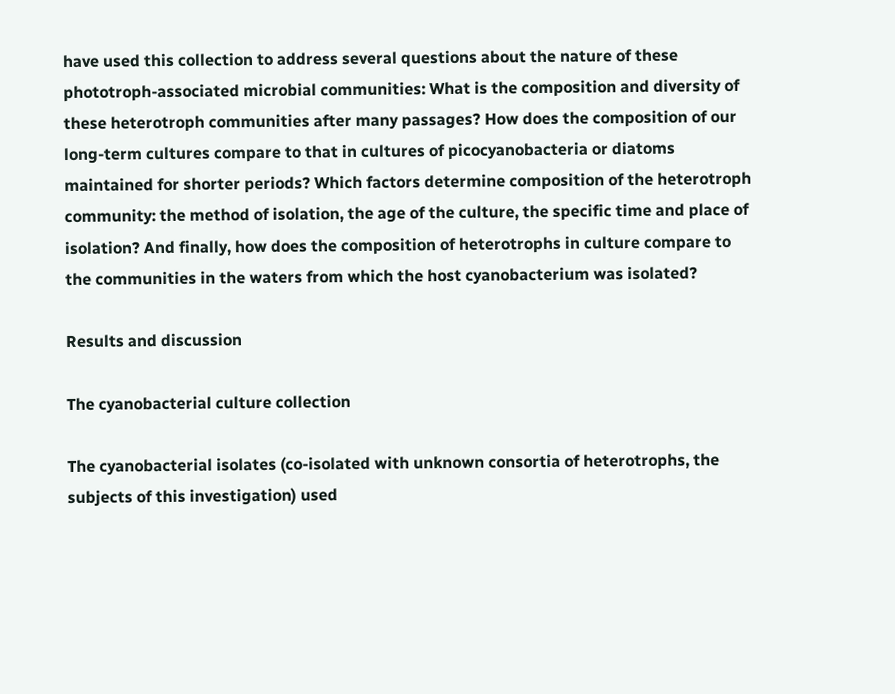have used this collection to address several questions about the nature of these phototroph-associated microbial communities: What is the composition and diversity of these heterotroph communities after many passages? How does the composition of our long-term cultures compare to that in cultures of picocyanobacteria or diatoms maintained for shorter periods? Which factors determine composition of the heterotroph community: the method of isolation, the age of the culture, the specific time and place of isolation? And finally, how does the composition of heterotrophs in culture compare to the communities in the waters from which the host cyanobacterium was isolated?

Results and discussion

The cyanobacterial culture collection

The cyanobacterial isolates (co-isolated with unknown consortia of heterotrophs, the subjects of this investigation) used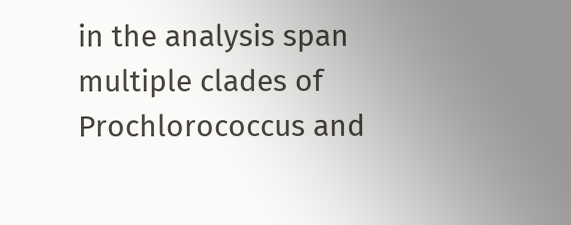in the analysis span multiple clades of Prochlorococcus and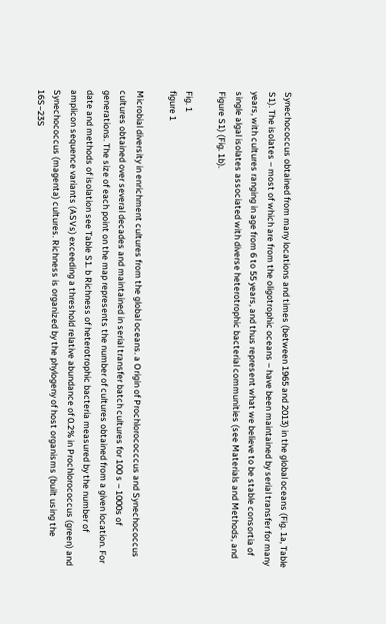Synechococcus obtained from many locations and times (between 1965 and 2013) in the global oceans (Fig. 1a, Table S1). The isolates – most of which are from the oligotrophic oceans – have been maintained by serial transfer for many years, with cultures ranging in age from 6 to 55 years, and thus represent what we believe to be stable consortia of single algal isolates associated with diverse heterotrophic bacterial communities (see Materials and Methods, and Figure S1) (Fig. 1b).

Fig. 1
figure 1

Microbial diversity in enrichment cultures from the global oceans. a Origin of Prochlorococccus and Synechococcus cultures obtained over several decades and maintained in serial transfer batch cultures for 100 s – 1000s of generations. The size of each point on the map represents the number of cultures obtained from a given location. For date and methods of isolation see Table S1. b Richness of heterotrophic bacteria measured by the number of amplicon sequence variants (ASVs) exceeding a threshold relative abundance of 0.2% in Prochlorococcus (green) and Synechococcus (magenta) cultures. Richness is organized by the phylogeny of host organisms (built using the 16S–23S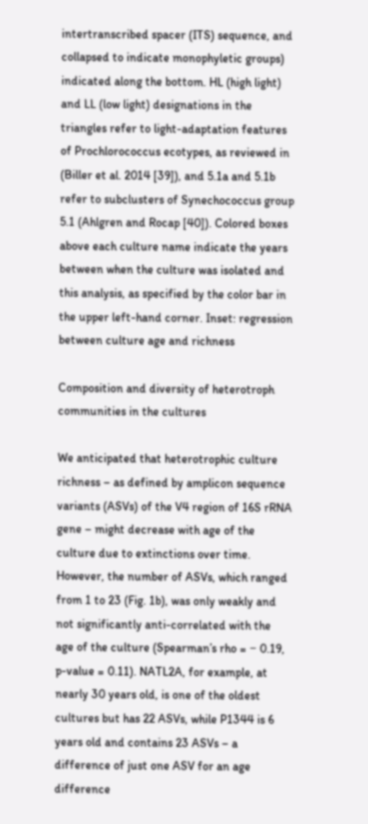intertranscribed spacer (ITS) sequence, and collapsed to indicate monophyletic groups) indicated along the bottom. HL (high light) and LL (low light) designations in the triangles refer to light-adaptation features of Prochlorococcus ecotypes, as reviewed in (Biller et al. 2014 [39]), and 5.1a and 5.1b refer to subclusters of Synechococcus group 5.1 (Ahlgren and Rocap [40]). Colored boxes above each culture name indicate the years between when the culture was isolated and this analysis, as specified by the color bar in the upper left-hand corner. Inset: regression between culture age and richness

Composition and diversity of heterotroph communities in the cultures

We anticipated that heterotrophic culture richness – as defined by amplicon sequence variants (ASVs) of the V4 region of 16S rRNA gene – might decrease with age of the culture due to extinctions over time. However, the number of ASVs, which ranged from 1 to 23 (Fig. 1b), was only weakly and not significantly anti-correlated with the age of the culture (Spearman’s rho = − 0.19, p-value = 0.11). NATL2A, for example, at nearly 30 years old, is one of the oldest cultures but has 22 ASVs, while P1344 is 6 years old and contains 23 ASVs – a difference of just one ASV for an age difference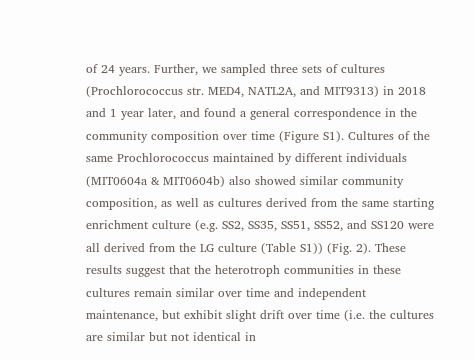of 24 years. Further, we sampled three sets of cultures (Prochlorococcus str. MED4, NATL2A, and MIT9313) in 2018 and 1 year later, and found a general correspondence in the community composition over time (Figure S1). Cultures of the same Prochlorococcus maintained by different individuals (MIT0604a & MIT0604b) also showed similar community composition, as well as cultures derived from the same starting enrichment culture (e.g. SS2, SS35, SS51, SS52, and SS120 were all derived from the LG culture (Table S1)) (Fig. 2). These results suggest that the heterotroph communities in these cultures remain similar over time and independent maintenance, but exhibit slight drift over time (i.e. the cultures are similar but not identical in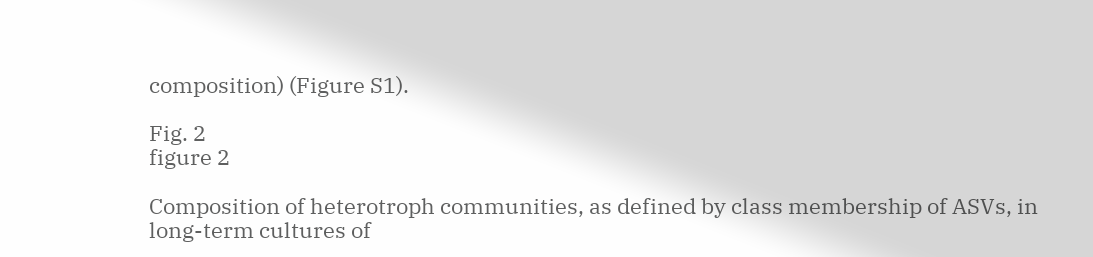composition) (Figure S1).

Fig. 2
figure 2

Composition of heterotroph communities, as defined by class membership of ASVs, in long-term cultures of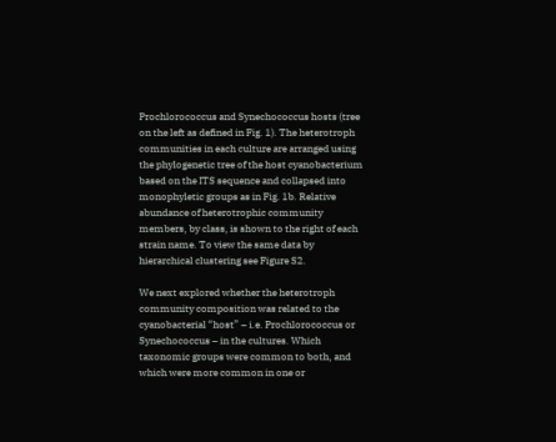Prochlorococcus and Synechococcus hosts (tree on the left as defined in Fig. 1). The heterotroph communities in each culture are arranged using the phylogenetic tree of the host cyanobacterium based on the ITS sequence and collapsed into monophyletic groups as in Fig. 1b. Relative abundance of heterotrophic community members, by class, is shown to the right of each strain name. To view the same data by hierarchical clustering see Figure S2.

We next explored whether the heterotroph community composition was related to the cyanobacterial “host” – i.e. Prochlorococcus or Synechococcus – in the cultures. Which taxonomic groups were common to both, and which were more common in one or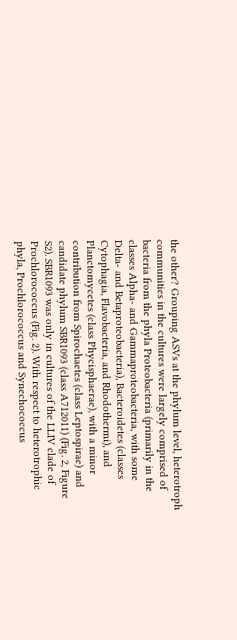the other? Grouping ASVs at the phylum level, heterotroph communities in the cultures were largely comprised of bacteria from the phyla Proteobacteria (primarily in the classes Alpha- and Gammaproteobacteria, with some Delta- and Betaproteobacteria), Bacteroidetes (classes Cytophagia, Flavobacteria, and Rhodothermi), and Planctomycetes (class Phycisphaerae), with a minor contribution from Spirochaetes (class Leptospirae) and candidate phylum SBR1093 (class A712011) (Fig. 2, Figure S2). SBR1093 was only in cultures of the LLIV clade of Prochlorococcus (Fig. 2). With respect to heterotrophic phyla, Prochlorococcus and Synechococcus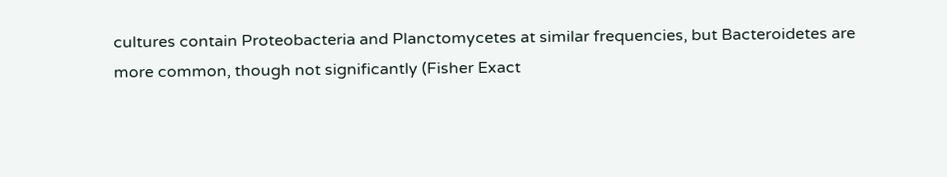cultures contain Proteobacteria and Planctomycetes at similar frequencies, but Bacteroidetes are more common, though not significantly (Fisher Exact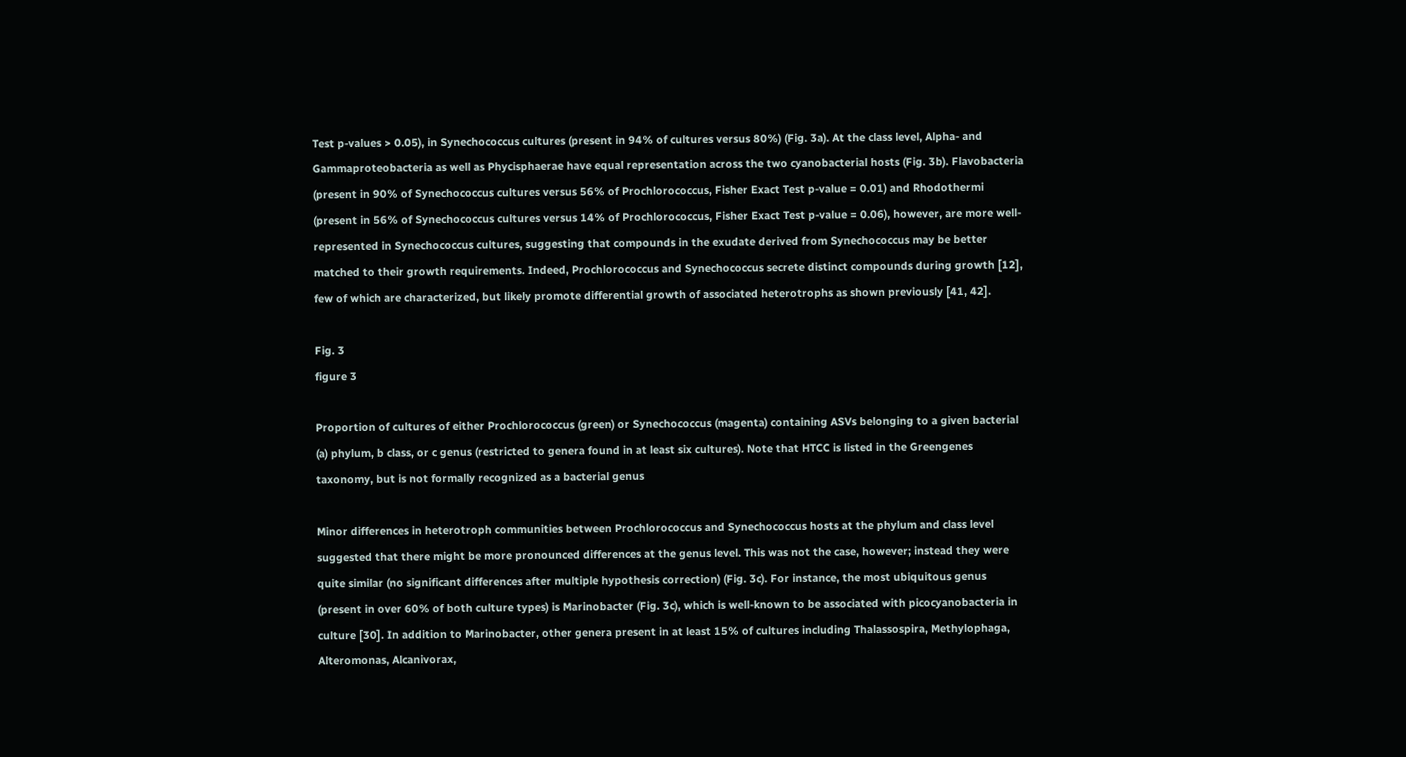Test p-values > 0.05), in Synechococcus cultures (present in 94% of cultures versus 80%) (Fig. 3a). At the class level, Alpha- and Gammaproteobacteria as well as Phycisphaerae have equal representation across the two cyanobacterial hosts (Fig. 3b). Flavobacteria (present in 90% of Synechococcus cultures versus 56% of Prochlorococcus, Fisher Exact Test p-value = 0.01) and Rhodothermi (present in 56% of Synechococcus cultures versus 14% of Prochlorococcus, Fisher Exact Test p-value = 0.06), however, are more well-represented in Synechococcus cultures, suggesting that compounds in the exudate derived from Synechococcus may be better matched to their growth requirements. Indeed, Prochlorococcus and Synechococcus secrete distinct compounds during growth [12], few of which are characterized, but likely promote differential growth of associated heterotrophs as shown previously [41, 42].

Fig. 3
figure 3

Proportion of cultures of either Prochlorococcus (green) or Synechococcus (magenta) containing ASVs belonging to a given bacterial (a) phylum, b class, or c genus (restricted to genera found in at least six cultures). Note that HTCC is listed in the Greengenes taxonomy, but is not formally recognized as a bacterial genus

Minor differences in heterotroph communities between Prochlorococcus and Synechococcus hosts at the phylum and class level suggested that there might be more pronounced differences at the genus level. This was not the case, however; instead they were quite similar (no significant differences after multiple hypothesis correction) (Fig. 3c). For instance, the most ubiquitous genus (present in over 60% of both culture types) is Marinobacter (Fig. 3c), which is well-known to be associated with picocyanobacteria in culture [30]. In addition to Marinobacter, other genera present in at least 15% of cultures including Thalassospira, Methylophaga, Alteromonas, Alcanivorax,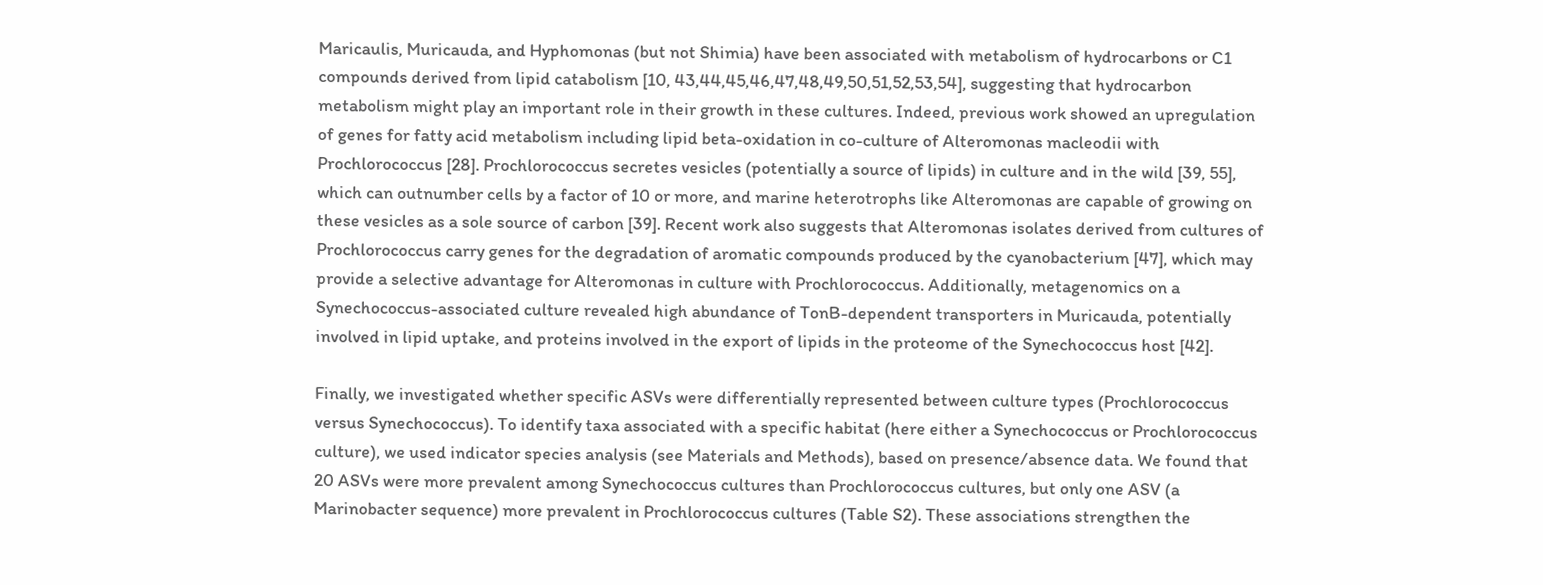Maricaulis, Muricauda, and Hyphomonas (but not Shimia) have been associated with metabolism of hydrocarbons or C1 compounds derived from lipid catabolism [10, 43,44,45,46,47,48,49,50,51,52,53,54], suggesting that hydrocarbon metabolism might play an important role in their growth in these cultures. Indeed, previous work showed an upregulation of genes for fatty acid metabolism including lipid beta-oxidation in co-culture of Alteromonas macleodii with Prochlorococcus [28]. Prochlorococcus secretes vesicles (potentially a source of lipids) in culture and in the wild [39, 55], which can outnumber cells by a factor of 10 or more, and marine heterotrophs like Alteromonas are capable of growing on these vesicles as a sole source of carbon [39]. Recent work also suggests that Alteromonas isolates derived from cultures of Prochlorococcus carry genes for the degradation of aromatic compounds produced by the cyanobacterium [47], which may provide a selective advantage for Alteromonas in culture with Prochlorococcus. Additionally, metagenomics on a Synechococcus-associated culture revealed high abundance of TonB-dependent transporters in Muricauda, potentially involved in lipid uptake, and proteins involved in the export of lipids in the proteome of the Synechococcus host [42].

Finally, we investigated whether specific ASVs were differentially represented between culture types (Prochlorococcus versus Synechococcus). To identify taxa associated with a specific habitat (here either a Synechococcus or Prochlorococcus culture), we used indicator species analysis (see Materials and Methods), based on presence/absence data. We found that 20 ASVs were more prevalent among Synechococcus cultures than Prochlorococcus cultures, but only one ASV (a Marinobacter sequence) more prevalent in Prochlorococcus cultures (Table S2). These associations strengthen the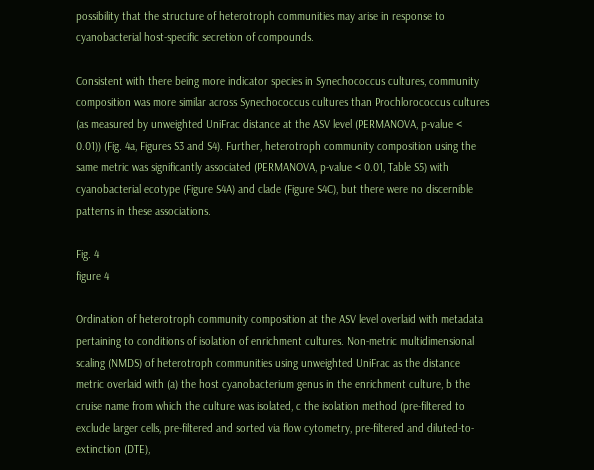possibility that the structure of heterotroph communities may arise in response to cyanobacterial host-specific secretion of compounds.

Consistent with there being more indicator species in Synechococcus cultures, community composition was more similar across Synechococcus cultures than Prochlorococcus cultures (as measured by unweighted UniFrac distance at the ASV level (PERMANOVA, p-value < 0.01)) (Fig. 4a, Figures S3 and S4). Further, heterotroph community composition using the same metric was significantly associated (PERMANOVA, p-value < 0.01, Table S5) with cyanobacterial ecotype (Figure S4A) and clade (Figure S4C), but there were no discernible patterns in these associations.

Fig. 4
figure 4

Ordination of heterotroph community composition at the ASV level overlaid with metadata pertaining to conditions of isolation of enrichment cultures. Non-metric multidimensional scaling (NMDS) of heterotroph communities using unweighted UniFrac as the distance metric overlaid with (a) the host cyanobacterium genus in the enrichment culture, b the cruise name from which the culture was isolated, c the isolation method (pre-filtered to exclude larger cells, pre-filtered and sorted via flow cytometry, pre-filtered and diluted-to-extinction (DTE),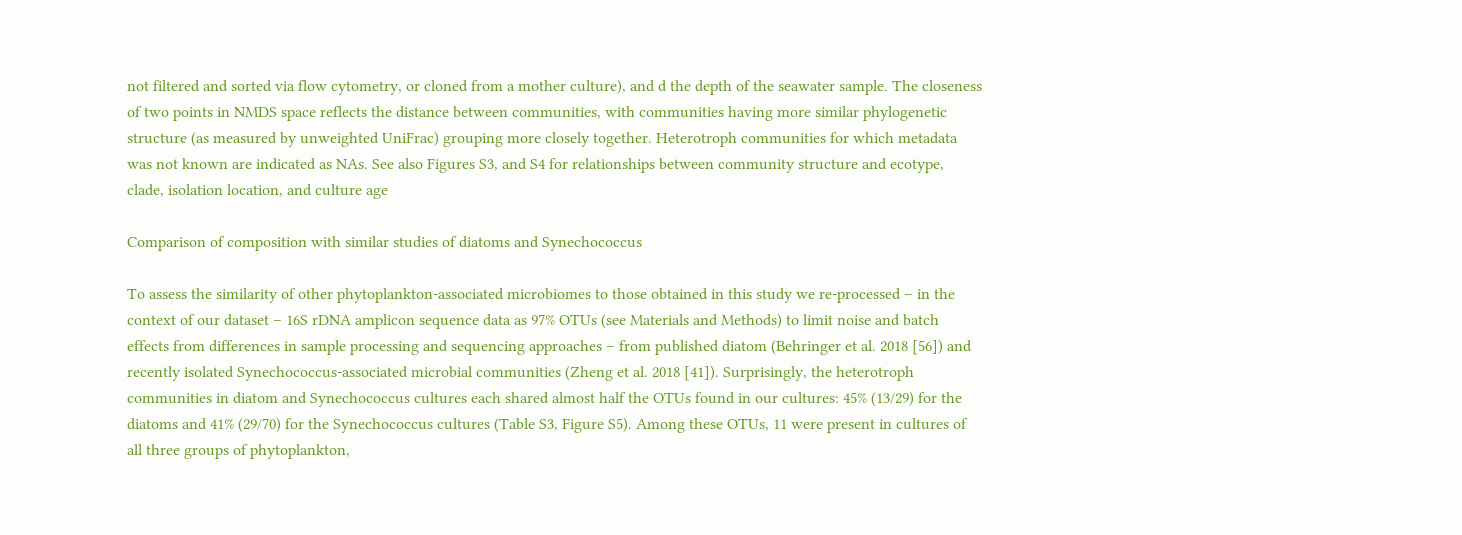not filtered and sorted via flow cytometry, or cloned from a mother culture), and d the depth of the seawater sample. The closeness of two points in NMDS space reflects the distance between communities, with communities having more similar phylogenetic structure (as measured by unweighted UniFrac) grouping more closely together. Heterotroph communities for which metadata was not known are indicated as NAs. See also Figures S3, and S4 for relationships between community structure and ecotype, clade, isolation location, and culture age

Comparison of composition with similar studies of diatoms and Synechococcus

To assess the similarity of other phytoplankton-associated microbiomes to those obtained in this study we re-processed – in the context of our dataset – 16S rDNA amplicon sequence data as 97% OTUs (see Materials and Methods) to limit noise and batch effects from differences in sample processing and sequencing approaches – from published diatom (Behringer et al. 2018 [56]) and recently isolated Synechococcus-associated microbial communities (Zheng et al. 2018 [41]). Surprisingly, the heterotroph communities in diatom and Synechococcus cultures each shared almost half the OTUs found in our cultures: 45% (13/29) for the diatoms and 41% (29/70) for the Synechococcus cultures (Table S3, Figure S5). Among these OTUs, 11 were present in cultures of all three groups of phytoplankton,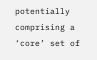potentially comprising a ‘core’ set of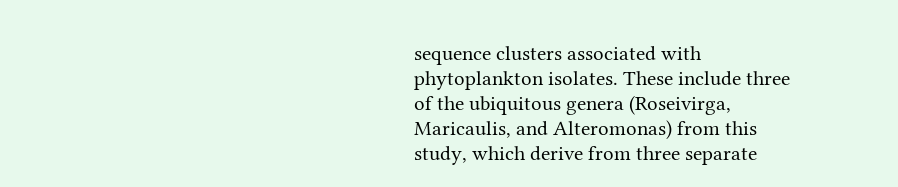sequence clusters associated with phytoplankton isolates. These include three of the ubiquitous genera (Roseivirga, Maricaulis, and Alteromonas) from this study, which derive from three separate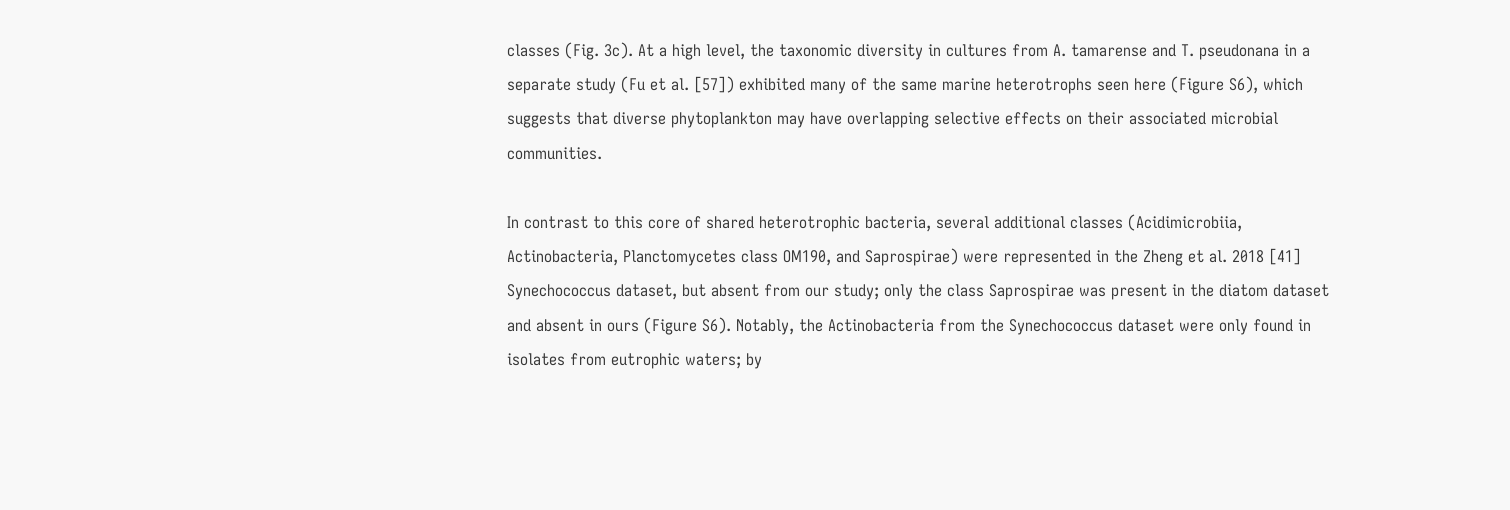classes (Fig. 3c). At a high level, the taxonomic diversity in cultures from A. tamarense and T. pseudonana in a separate study (Fu et al. [57]) exhibited many of the same marine heterotrophs seen here (Figure S6), which suggests that diverse phytoplankton may have overlapping selective effects on their associated microbial communities.

In contrast to this core of shared heterotrophic bacteria, several additional classes (Acidimicrobiia, Actinobacteria, Planctomycetes class OM190, and Saprospirae) were represented in the Zheng et al. 2018 [41] Synechococcus dataset, but absent from our study; only the class Saprospirae was present in the diatom dataset and absent in ours (Figure S6). Notably, the Actinobacteria from the Synechococcus dataset were only found in isolates from eutrophic waters; by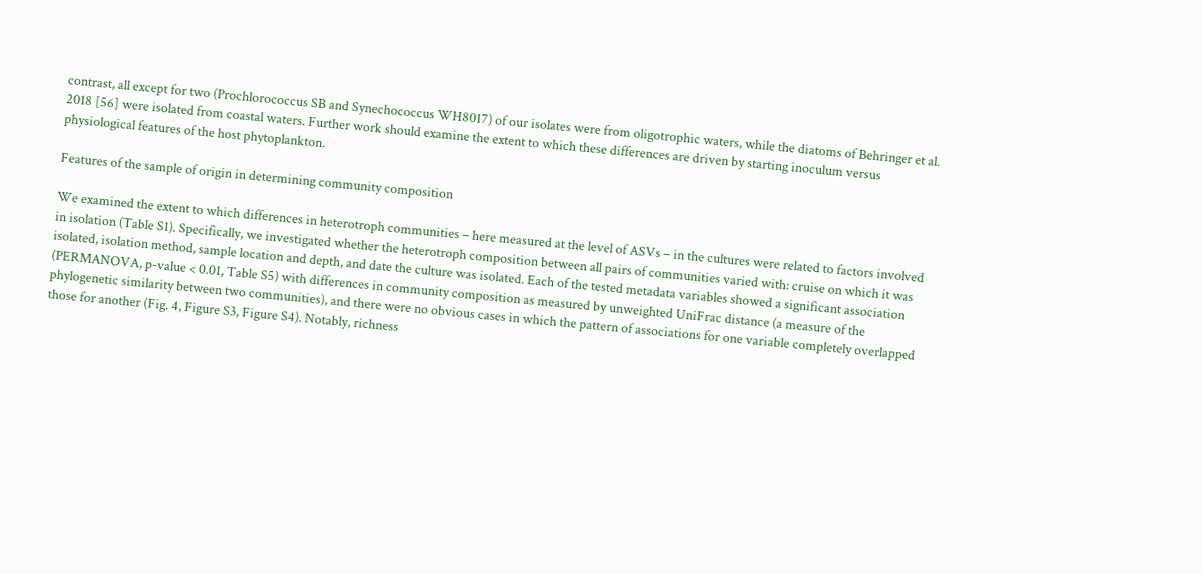contrast, all except for two (Prochlorococcus SB and Synechococcus WH8017) of our isolates were from oligotrophic waters, while the diatoms of Behringer et al. 2018 [56] were isolated from coastal waters. Further work should examine the extent to which these differences are driven by starting inoculum versus physiological features of the host phytoplankton.

Features of the sample of origin in determining community composition

We examined the extent to which differences in heterotroph communities – here measured at the level of ASVs – in the cultures were related to factors involved in isolation (Table S1). Specifically, we investigated whether the heterotroph composition between all pairs of communities varied with: cruise on which it was isolated, isolation method, sample location and depth, and date the culture was isolated. Each of the tested metadata variables showed a significant association (PERMANOVA, p-value < 0.01, Table S5) with differences in community composition as measured by unweighted UniFrac distance (a measure of the phylogenetic similarity between two communities), and there were no obvious cases in which the pattern of associations for one variable completely overlapped those for another (Fig. 4, Figure S3, Figure S4). Notably, richness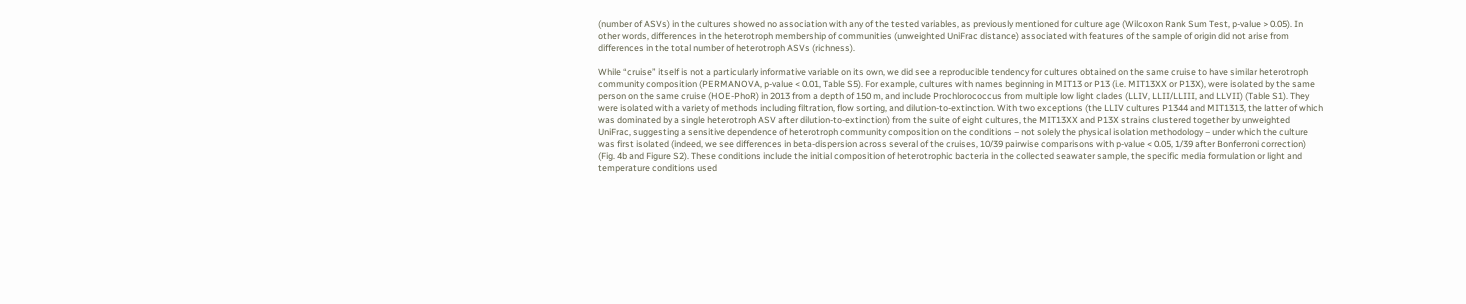(number of ASVs) in the cultures showed no association with any of the tested variables, as previously mentioned for culture age (Wilcoxon Rank Sum Test, p-value > 0.05). In other words, differences in the heterotroph membership of communities (unweighted UniFrac distance) associated with features of the sample of origin did not arise from differences in the total number of heterotroph ASVs (richness).

While “cruise” itself is not a particularly informative variable on its own, we did see a reproducible tendency for cultures obtained on the same cruise to have similar heterotroph community composition (PERMANOVA, p-value < 0.01, Table S5). For example, cultures with names beginning in MIT13 or P13 (i.e. MIT13XX or P13X), were isolated by the same person on the same cruise (HOE-PhoR) in 2013 from a depth of 150 m, and include Prochlorococcus from multiple low light clades (LLIV, LLII/LLIII, and LLVII) (Table S1). They were isolated with a variety of methods including filtration, flow sorting, and dilution-to-extinction. With two exceptions (the LLIV cultures P1344 and MIT1313, the latter of which was dominated by a single heterotroph ASV after dilution-to-extinction) from the suite of eight cultures, the MIT13XX and P13X strains clustered together by unweighted UniFrac, suggesting a sensitive dependence of heterotroph community composition on the conditions – not solely the physical isolation methodology – under which the culture was first isolated (indeed, we see differences in beta-dispersion across several of the cruises, 10/39 pairwise comparisons with p-value < 0.05, 1/39 after Bonferroni correction) (Fig. 4b and Figure S2). These conditions include the initial composition of heterotrophic bacteria in the collected seawater sample, the specific media formulation or light and temperature conditions used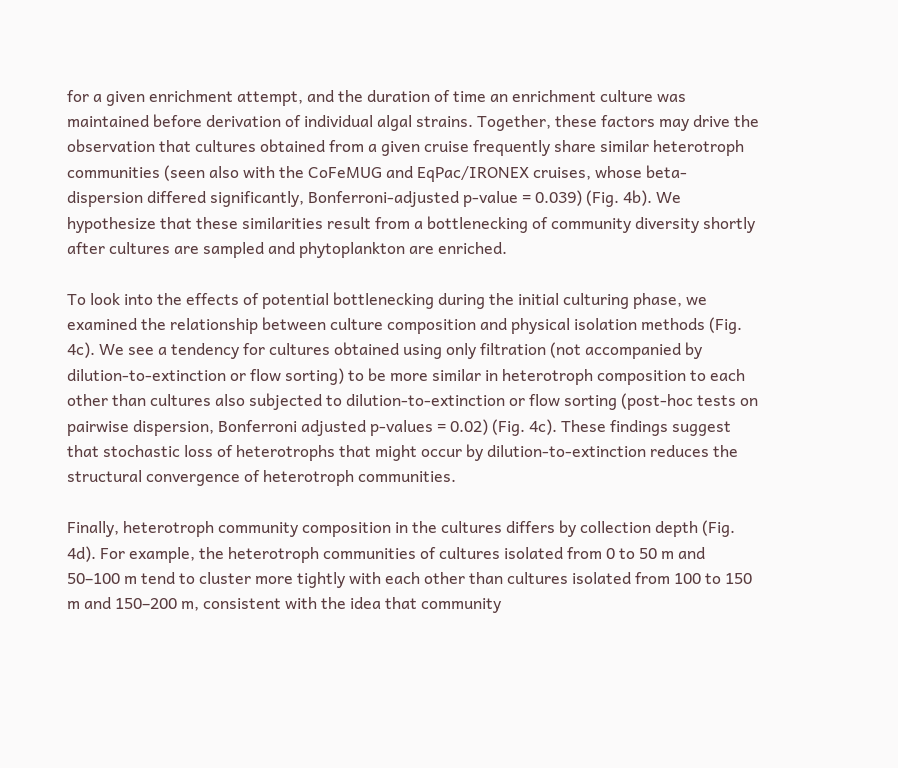for a given enrichment attempt, and the duration of time an enrichment culture was maintained before derivation of individual algal strains. Together, these factors may drive the observation that cultures obtained from a given cruise frequently share similar heterotroph communities (seen also with the CoFeMUG and EqPac/IRONEX cruises, whose beta-dispersion differed significantly, Bonferroni-adjusted p-value = 0.039) (Fig. 4b). We hypothesize that these similarities result from a bottlenecking of community diversity shortly after cultures are sampled and phytoplankton are enriched.

To look into the effects of potential bottlenecking during the initial culturing phase, we examined the relationship between culture composition and physical isolation methods (Fig. 4c). We see a tendency for cultures obtained using only filtration (not accompanied by dilution-to-extinction or flow sorting) to be more similar in heterotroph composition to each other than cultures also subjected to dilution-to-extinction or flow sorting (post-hoc tests on pairwise dispersion, Bonferroni adjusted p-values = 0.02) (Fig. 4c). These findings suggest that stochastic loss of heterotrophs that might occur by dilution-to-extinction reduces the structural convergence of heterotroph communities.

Finally, heterotroph community composition in the cultures differs by collection depth (Fig. 4d). For example, the heterotroph communities of cultures isolated from 0 to 50 m and 50–100 m tend to cluster more tightly with each other than cultures isolated from 100 to 150 m and 150–200 m, consistent with the idea that community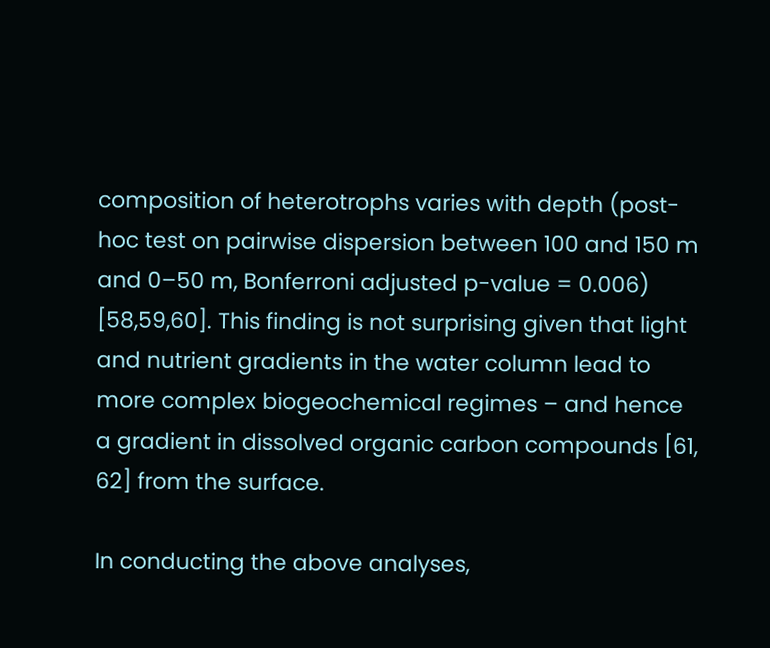composition of heterotrophs varies with depth (post-hoc test on pairwise dispersion between 100 and 150 m and 0–50 m, Bonferroni adjusted p-value = 0.006) [58,59,60]. This finding is not surprising given that light and nutrient gradients in the water column lead to more complex biogeochemical regimes – and hence a gradient in dissolved organic carbon compounds [61, 62] from the surface.

In conducting the above analyses,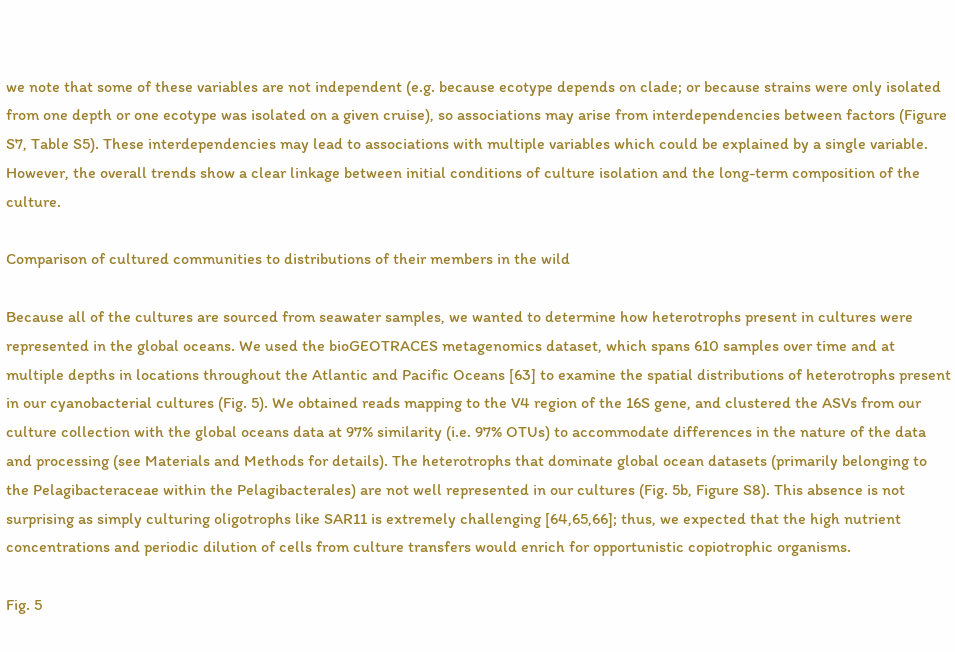we note that some of these variables are not independent (e.g. because ecotype depends on clade; or because strains were only isolated from one depth or one ecotype was isolated on a given cruise), so associations may arise from interdependencies between factors (Figure S7, Table S5). These interdependencies may lead to associations with multiple variables which could be explained by a single variable. However, the overall trends show a clear linkage between initial conditions of culture isolation and the long-term composition of the culture.

Comparison of cultured communities to distributions of their members in the wild

Because all of the cultures are sourced from seawater samples, we wanted to determine how heterotrophs present in cultures were represented in the global oceans. We used the bioGEOTRACES metagenomics dataset, which spans 610 samples over time and at multiple depths in locations throughout the Atlantic and Pacific Oceans [63] to examine the spatial distributions of heterotrophs present in our cyanobacterial cultures (Fig. 5). We obtained reads mapping to the V4 region of the 16S gene, and clustered the ASVs from our culture collection with the global oceans data at 97% similarity (i.e. 97% OTUs) to accommodate differences in the nature of the data and processing (see Materials and Methods for details). The heterotrophs that dominate global ocean datasets (primarily belonging to the Pelagibacteraceae within the Pelagibacterales) are not well represented in our cultures (Fig. 5b, Figure S8). This absence is not surprising as simply culturing oligotrophs like SAR11 is extremely challenging [64,65,66]; thus, we expected that the high nutrient concentrations and periodic dilution of cells from culture transfers would enrich for opportunistic copiotrophic organisms.

Fig. 5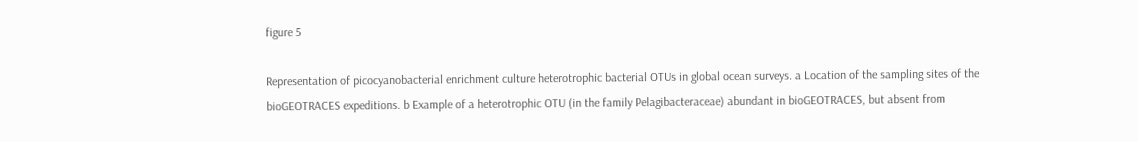figure 5

Representation of picocyanobacterial enrichment culture heterotrophic bacterial OTUs in global ocean surveys. a Location of the sampling sites of the bioGEOTRACES expeditions. b Example of a heterotrophic OTU (in the family Pelagibacteraceae) abundant in bioGEOTRACES, but absent from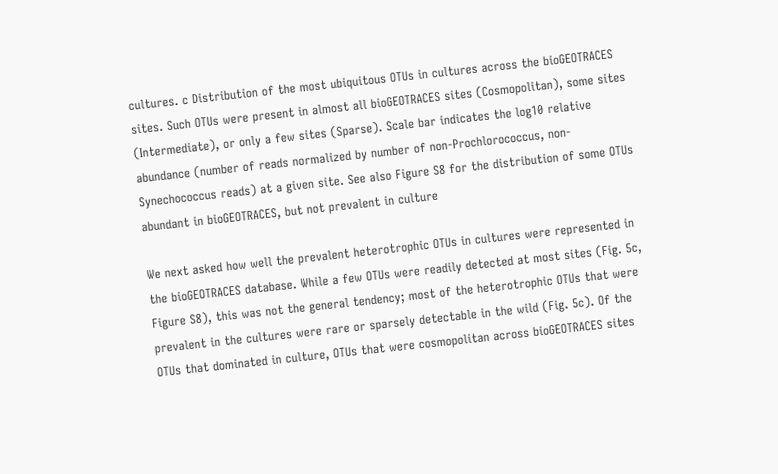cultures. c Distribution of the most ubiquitous OTUs in cultures across the bioGEOTRACES sites. Such OTUs were present in almost all bioGEOTRACES sites (Cosmopolitan), some sites (Intermediate), or only a few sites (Sparse). Scale bar indicates the log10 relative abundance (number of reads normalized by number of non-Prochlorococcus, non-Synechococcus reads) at a given site. See also Figure S8 for the distribution of some OTUs abundant in bioGEOTRACES, but not prevalent in culture

We next asked how well the prevalent heterotrophic OTUs in cultures were represented in the bioGEOTRACES database. While a few OTUs were readily detected at most sites (Fig. 5c, Figure S8), this was not the general tendency; most of the heterotrophic OTUs that were prevalent in the cultures were rare or sparsely detectable in the wild (Fig. 5c). Of the OTUs that dominated in culture, OTUs that were cosmopolitan across bioGEOTRACES sites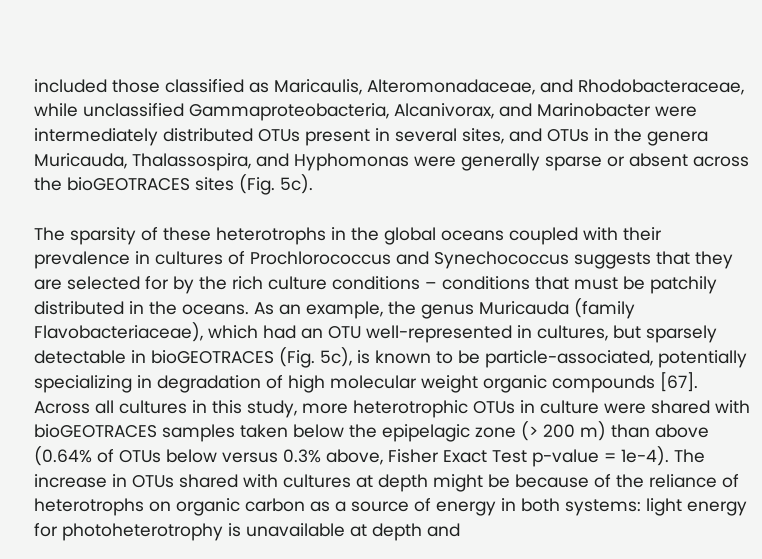included those classified as Maricaulis, Alteromonadaceae, and Rhodobacteraceae, while unclassified Gammaproteobacteria, Alcanivorax, and Marinobacter were intermediately distributed OTUs present in several sites, and OTUs in the genera Muricauda, Thalassospira, and Hyphomonas were generally sparse or absent across the bioGEOTRACES sites (Fig. 5c).

The sparsity of these heterotrophs in the global oceans coupled with their prevalence in cultures of Prochlorococcus and Synechococcus suggests that they are selected for by the rich culture conditions – conditions that must be patchily distributed in the oceans. As an example, the genus Muricauda (family Flavobacteriaceae), which had an OTU well-represented in cultures, but sparsely detectable in bioGEOTRACES (Fig. 5c), is known to be particle-associated, potentially specializing in degradation of high molecular weight organic compounds [67]. Across all cultures in this study, more heterotrophic OTUs in culture were shared with bioGEOTRACES samples taken below the epipelagic zone (> 200 m) than above (0.64% of OTUs below versus 0.3% above, Fisher Exact Test p-value = 1e-4). The increase in OTUs shared with cultures at depth might be because of the reliance of heterotrophs on organic carbon as a source of energy in both systems: light energy for photoheterotrophy is unavailable at depth and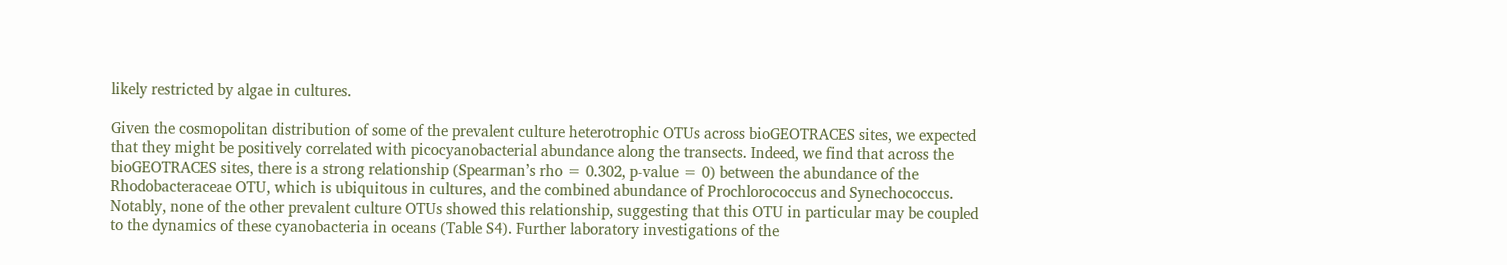likely restricted by algae in cultures.

Given the cosmopolitan distribution of some of the prevalent culture heterotrophic OTUs across bioGEOTRACES sites, we expected that they might be positively correlated with picocyanobacterial abundance along the transects. Indeed, we find that across the bioGEOTRACES sites, there is a strong relationship (Spearman’s rho = 0.302, p-value = 0) between the abundance of the Rhodobacteraceae OTU, which is ubiquitous in cultures, and the combined abundance of Prochlorococcus and Synechococcus. Notably, none of the other prevalent culture OTUs showed this relationship, suggesting that this OTU in particular may be coupled to the dynamics of these cyanobacteria in oceans (Table S4). Further laboratory investigations of the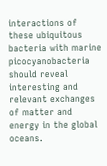interactions of these ubiquitous bacteria with marine picocyanobacteria should reveal interesting and relevant exchanges of matter and energy in the global oceans.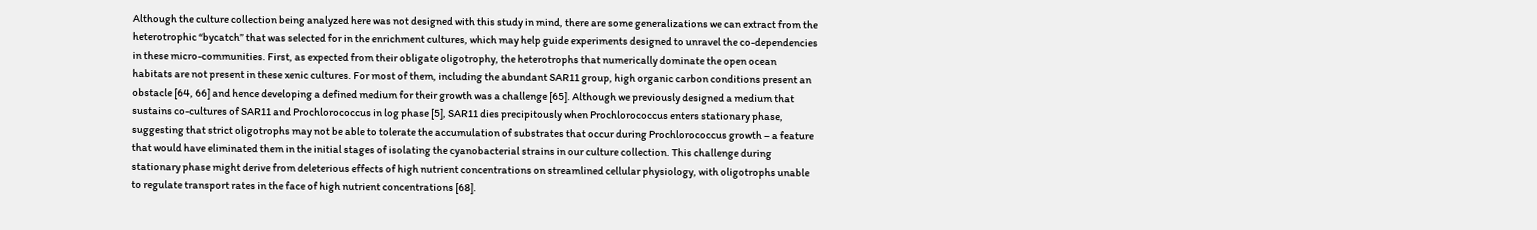Although the culture collection being analyzed here was not designed with this study in mind, there are some generalizations we can extract from the heterotrophic “bycatch” that was selected for in the enrichment cultures, which may help guide experiments designed to unravel the co-dependencies in these micro-communities. First, as expected from their obligate oligotrophy, the heterotrophs that numerically dominate the open ocean habitats are not present in these xenic cultures. For most of them, including the abundant SAR11 group, high organic carbon conditions present an obstacle [64, 66] and hence developing a defined medium for their growth was a challenge [65]. Although we previously designed a medium that sustains co-cultures of SAR11 and Prochlorococcus in log phase [5], SAR11 dies precipitously when Prochlorococcus enters stationary phase, suggesting that strict oligotrophs may not be able to tolerate the accumulation of substrates that occur during Prochlorococcus growth – a feature that would have eliminated them in the initial stages of isolating the cyanobacterial strains in our culture collection. This challenge during stationary phase might derive from deleterious effects of high nutrient concentrations on streamlined cellular physiology, with oligotrophs unable to regulate transport rates in the face of high nutrient concentrations [68].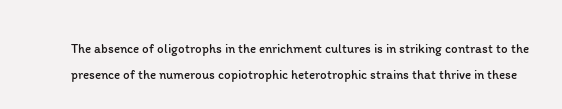The absence of oligotrophs in the enrichment cultures is in striking contrast to the presence of the numerous copiotrophic heterotrophic strains that thrive in these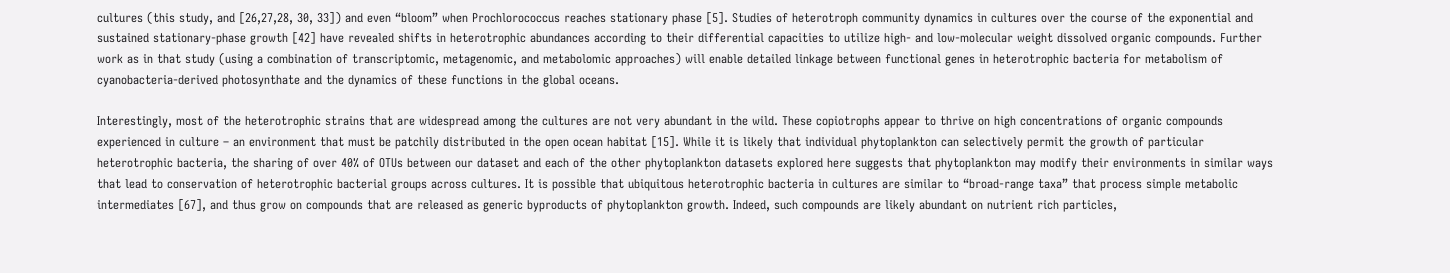cultures (this study, and [26,27,28, 30, 33]) and even “bloom” when Prochlorococcus reaches stationary phase [5]. Studies of heterotroph community dynamics in cultures over the course of the exponential and sustained stationary-phase growth [42] have revealed shifts in heterotrophic abundances according to their differential capacities to utilize high- and low-molecular weight dissolved organic compounds. Further work as in that study (using a combination of transcriptomic, metagenomic, and metabolomic approaches) will enable detailed linkage between functional genes in heterotrophic bacteria for metabolism of cyanobacteria-derived photosynthate and the dynamics of these functions in the global oceans.

Interestingly, most of the heterotrophic strains that are widespread among the cultures are not very abundant in the wild. These copiotrophs appear to thrive on high concentrations of organic compounds experienced in culture – an environment that must be patchily distributed in the open ocean habitat [15]. While it is likely that individual phytoplankton can selectively permit the growth of particular heterotrophic bacteria, the sharing of over 40% of OTUs between our dataset and each of the other phytoplankton datasets explored here suggests that phytoplankton may modify their environments in similar ways that lead to conservation of heterotrophic bacterial groups across cultures. It is possible that ubiquitous heterotrophic bacteria in cultures are similar to “broad-range taxa” that process simple metabolic intermediates [67], and thus grow on compounds that are released as generic byproducts of phytoplankton growth. Indeed, such compounds are likely abundant on nutrient rich particles,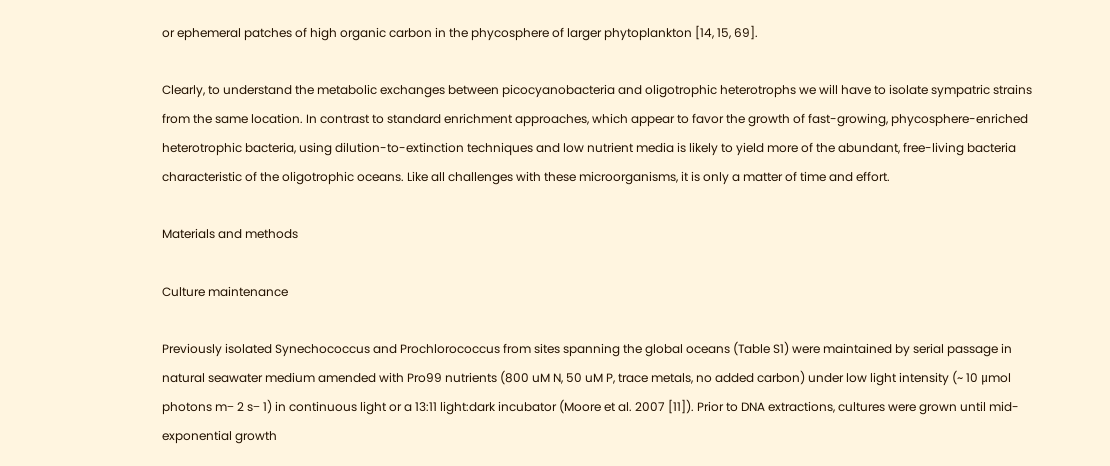or ephemeral patches of high organic carbon in the phycosphere of larger phytoplankton [14, 15, 69].

Clearly, to understand the metabolic exchanges between picocyanobacteria and oligotrophic heterotrophs we will have to isolate sympatric strains from the same location. In contrast to standard enrichment approaches, which appear to favor the growth of fast-growing, phycosphere-enriched heterotrophic bacteria, using dilution-to-extinction techniques and low nutrient media is likely to yield more of the abundant, free-living bacteria characteristic of the oligotrophic oceans. Like all challenges with these microorganisms, it is only a matter of time and effort.

Materials and methods

Culture maintenance

Previously isolated Synechococcus and Prochlorococcus from sites spanning the global oceans (Table S1) were maintained by serial passage in natural seawater medium amended with Pro99 nutrients (800 uM N, 50 uM P, trace metals, no added carbon) under low light intensity (~ 10 μmol photons m− 2 s− 1) in continuous light or a 13:11 light:dark incubator (Moore et al. 2007 [11]). Prior to DNA extractions, cultures were grown until mid-exponential growth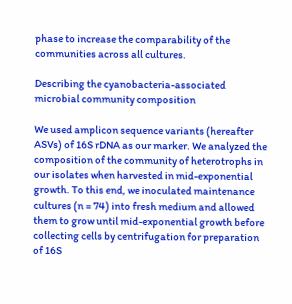phase to increase the comparability of the communities across all cultures.

Describing the cyanobacteria-associated microbial community composition

We used amplicon sequence variants (hereafter ASVs) of 16S rDNA as our marker. We analyzed the composition of the community of heterotrophs in our isolates when harvested in mid-exponential growth. To this end, we inoculated maintenance cultures (n = 74) into fresh medium and allowed them to grow until mid-exponential growth before collecting cells by centrifugation for preparation of 16S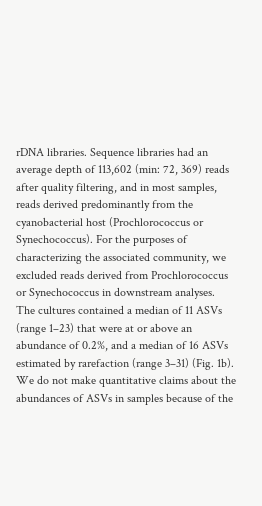rDNA libraries. Sequence libraries had an average depth of 113,602 (min: 72, 369) reads after quality filtering, and in most samples, reads derived predominantly from the cyanobacterial host (Prochlorococcus or Synechococcus). For the purposes of characterizing the associated community, we excluded reads derived from Prochlorococcus or Synechococcus in downstream analyses. The cultures contained a median of 11 ASVs (range 1–23) that were at or above an abundance of 0.2%, and a median of 16 ASVs estimated by rarefaction (range 3–31) (Fig. 1b). We do not make quantitative claims about the abundances of ASVs in samples because of the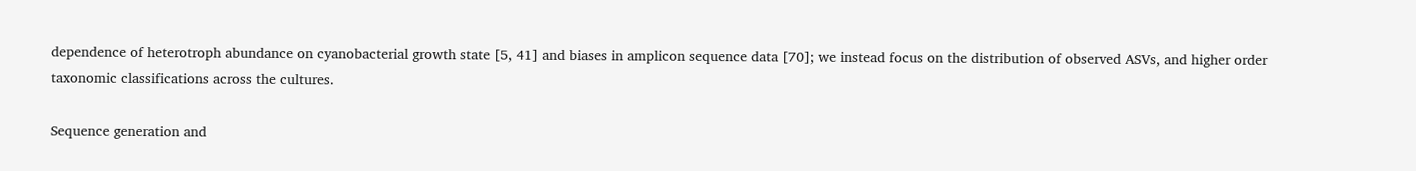dependence of heterotroph abundance on cyanobacterial growth state [5, 41] and biases in amplicon sequence data [70]; we instead focus on the distribution of observed ASVs, and higher order taxonomic classifications across the cultures.

Sequence generation and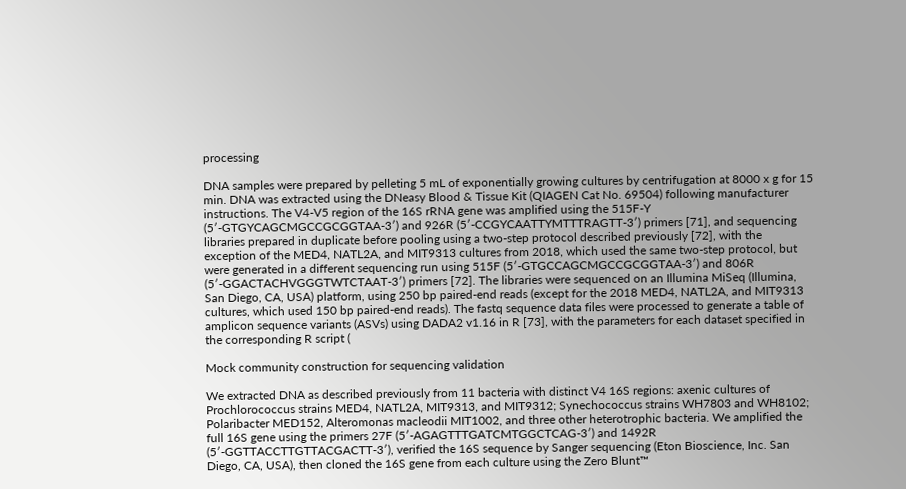processing

DNA samples were prepared by pelleting 5 mL of exponentially growing cultures by centrifugation at 8000 x g for 15 min. DNA was extracted using the DNeasy Blood & Tissue Kit (QIAGEN Cat No. 69504) following manufacturer instructions. The V4-V5 region of the 16S rRNA gene was amplified using the 515F-Y (5′-GTGYCAGCMGCCGCGGTAA-3′) and 926R (5′-CCGYCAATTYMTTTRAGTT-3′) primers [71], and sequencing libraries prepared in duplicate before pooling using a two-step protocol described previously [72], with the exception of the MED4, NATL2A, and MIT9313 cultures from 2018, which used the same two-step protocol, but were generated in a different sequencing run using 515F (5′-GTGCCAGCMGCCGCGGTAA-3′) and 806R (5′-GGACTACHVGGGTWTCTAAT-3′) primers [72]. The libraries were sequenced on an Illumina MiSeq (Illumina, San Diego, CA, USA) platform, using 250 bp paired-end reads (except for the 2018 MED4, NATL2A, and MIT9313 cultures, which used 150 bp paired-end reads). The fastq sequence data files were processed to generate a table of amplicon sequence variants (ASVs) using DADA2 v1.16 in R [73], with the parameters for each dataset specified in the corresponding R script (

Mock community construction for sequencing validation

We extracted DNA as described previously from 11 bacteria with distinct V4 16S regions: axenic cultures of Prochlorococcus strains MED4, NATL2A, MIT9313, and MIT9312; Synechococcus strains WH7803 and WH8102; Polaribacter MED152, Alteromonas macleodii MIT1002, and three other heterotrophic bacteria. We amplified the full 16S gene using the primers 27F (5′-AGAGTTTGATCMTGGCTCAG-3′) and 1492R (5′-GGTTACCTTGTTACGACTT-3′), verified the 16S sequence by Sanger sequencing (Eton Bioscience, Inc. San Diego, CA, USA), then cloned the 16S gene from each culture using the Zero Blunt™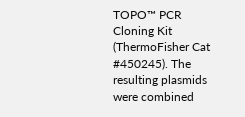TOPO™ PCR Cloning Kit (ThermoFisher Cat #450245). The resulting plasmids were combined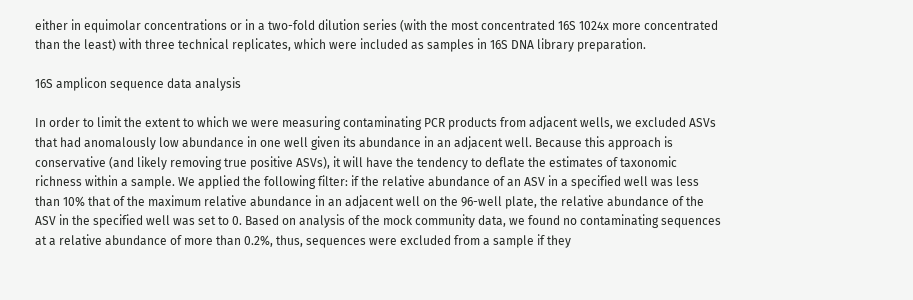either in equimolar concentrations or in a two-fold dilution series (with the most concentrated 16S 1024x more concentrated than the least) with three technical replicates, which were included as samples in 16S DNA library preparation.

16S amplicon sequence data analysis

In order to limit the extent to which we were measuring contaminating PCR products from adjacent wells, we excluded ASVs that had anomalously low abundance in one well given its abundance in an adjacent well. Because this approach is conservative (and likely removing true positive ASVs), it will have the tendency to deflate the estimates of taxonomic richness within a sample. We applied the following filter: if the relative abundance of an ASV in a specified well was less than 10% that of the maximum relative abundance in an adjacent well on the 96-well plate, the relative abundance of the ASV in the specified well was set to 0. Based on analysis of the mock community data, we found no contaminating sequences at a relative abundance of more than 0.2%, thus, sequences were excluded from a sample if they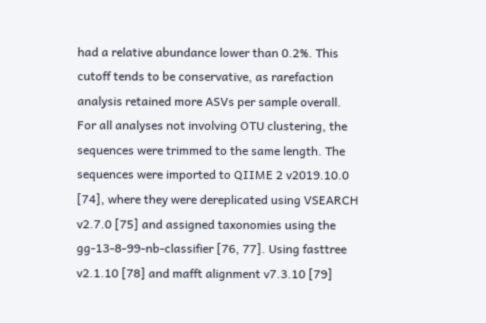had a relative abundance lower than 0.2%. This cutoff tends to be conservative, as rarefaction analysis retained more ASVs per sample overall. For all analyses not involving OTU clustering, the sequences were trimmed to the same length. The sequences were imported to QIIME 2 v2019.10.0 [74], where they were dereplicated using VSEARCH v2.7.0 [75] and assigned taxonomies using the gg-13-8-99-nb-classifier [76, 77]. Using fasttree v2.1.10 [78] and mafft alignment v7.3.10 [79]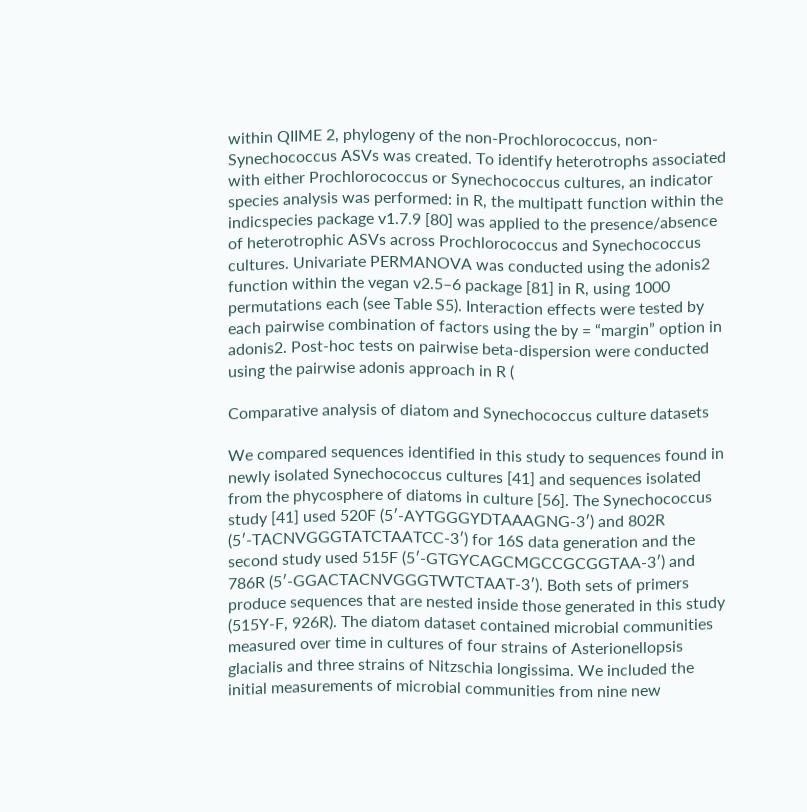within QIIME 2, phylogeny of the non-Prochlorococcus, non-Synechococcus ASVs was created. To identify heterotrophs associated with either Prochlorococcus or Synechococcus cultures, an indicator species analysis was performed: in R, the multipatt function within the indicspecies package v1.7.9 [80] was applied to the presence/absence of heterotrophic ASVs across Prochlorococcus and Synechococcus cultures. Univariate PERMANOVA was conducted using the adonis2 function within the vegan v2.5–6 package [81] in R, using 1000 permutations each (see Table S5). Interaction effects were tested by each pairwise combination of factors using the by = “margin” option in adonis2. Post-hoc tests on pairwise beta-dispersion were conducted using the pairwise adonis approach in R (

Comparative analysis of diatom and Synechococcus culture datasets

We compared sequences identified in this study to sequences found in newly isolated Synechococcus cultures [41] and sequences isolated from the phycosphere of diatoms in culture [56]. The Synechococcus study [41] used 520F (5′-AYTGGGYDTAAAGNG-3′) and 802R (5′-TACNVGGGTATCTAATCC-3′) for 16S data generation and the second study used 515F (5′-GTGYCAGCMGCCGCGGTAA-3′) and 786R (5′-GGACTACNVGGGTWTCTAAT-3′). Both sets of primers produce sequences that are nested inside those generated in this study (515Y-F, 926R). The diatom dataset contained microbial communities measured over time in cultures of four strains of Asterionellopsis glacialis and three strains of Nitzschia longissima. We included the initial measurements of microbial communities from nine new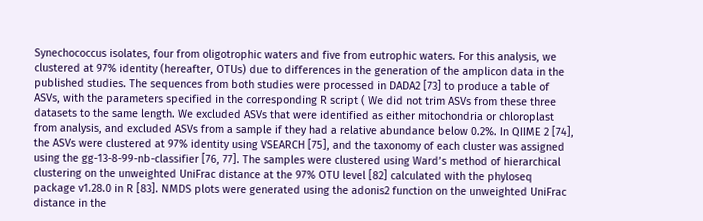Synechococcus isolates, four from oligotrophic waters and five from eutrophic waters. For this analysis, we clustered at 97% identity (hereafter, OTUs) due to differences in the generation of the amplicon data in the published studies. The sequences from both studies were processed in DADA2 [73] to produce a table of ASVs, with the parameters specified in the corresponding R script ( We did not trim ASVs from these three datasets to the same length. We excluded ASVs that were identified as either mitochondria or chloroplast from analysis, and excluded ASVs from a sample if they had a relative abundance below 0.2%. In QIIME 2 [74], the ASVs were clustered at 97% identity using VSEARCH [75], and the taxonomy of each cluster was assigned using the gg-13-8-99-nb-classifier [76, 77]. The samples were clustered using Ward’s method of hierarchical clustering on the unweighted UniFrac distance at the 97% OTU level [82] calculated with the phyloseq package v1.28.0 in R [83]. NMDS plots were generated using the adonis2 function on the unweighted UniFrac distance in the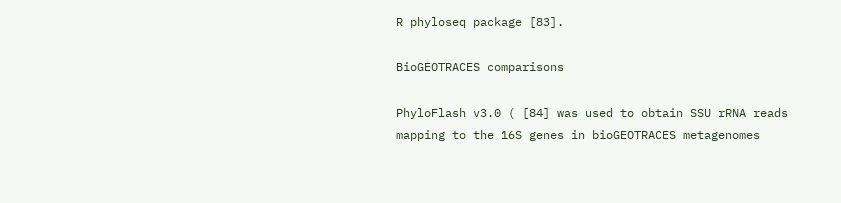R phyloseq package [83].

BioGEOTRACES comparisons

PhyloFlash v3.0 ( [84] was used to obtain SSU rRNA reads mapping to the 16S genes in bioGEOTRACES metagenomes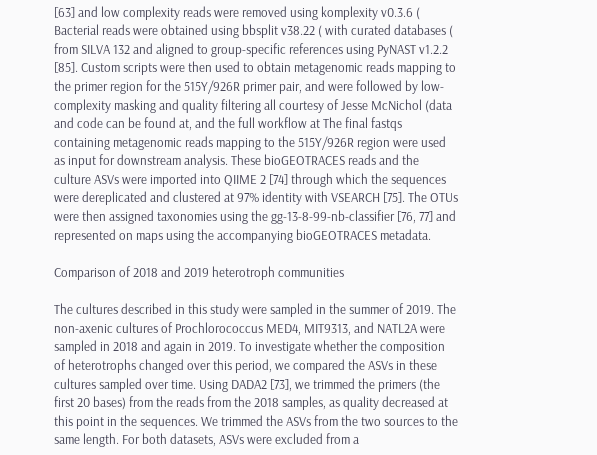[63] and low complexity reads were removed using komplexity v0.3.6 ( Bacterial reads were obtained using bbsplit v38.22 ( with curated databases ( from SILVA 132 and aligned to group-specific references using PyNAST v1.2.2 [85]. Custom scripts were then used to obtain metagenomic reads mapping to the primer region for the 515Y/926R primer pair, and were followed by low-complexity masking and quality filtering all courtesy of Jesse McNichol (data and code can be found at, and the full workflow at The final fastqs containing metagenomic reads mapping to the 515Y/926R region were used as input for downstream analysis. These bioGEOTRACES reads and the culture ASVs were imported into QIIME 2 [74] through which the sequences were dereplicated and clustered at 97% identity with VSEARCH [75]. The OTUs were then assigned taxonomies using the gg-13-8-99-nb-classifier [76, 77] and represented on maps using the accompanying bioGEOTRACES metadata.

Comparison of 2018 and 2019 heterotroph communities

The cultures described in this study were sampled in the summer of 2019. The non-axenic cultures of Prochlorococcus MED4, MIT9313, and NATL2A were sampled in 2018 and again in 2019. To investigate whether the composition of heterotrophs changed over this period, we compared the ASVs in these cultures sampled over time. Using DADA2 [73], we trimmed the primers (the first 20 bases) from the reads from the 2018 samples, as quality decreased at this point in the sequences. We trimmed the ASVs from the two sources to the same length. For both datasets, ASVs were excluded from a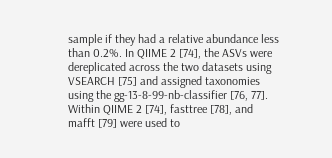sample if they had a relative abundance less than 0.2%. In QIIME 2 [74], the ASVs were dereplicated across the two datasets using VSEARCH [75] and assigned taxonomies using the gg-13-8-99-nb-classifier [76, 77]. Within QIIME 2 [74], fasttree [78], and mafft [79] were used to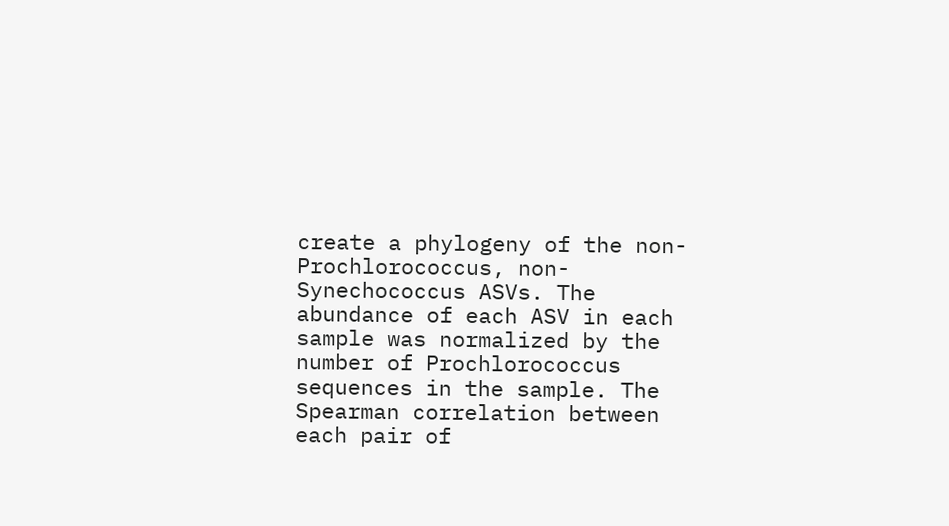create a phylogeny of the non-Prochlorococcus, non-Synechococcus ASVs. The abundance of each ASV in each sample was normalized by the number of Prochlorococcus sequences in the sample. The Spearman correlation between each pair of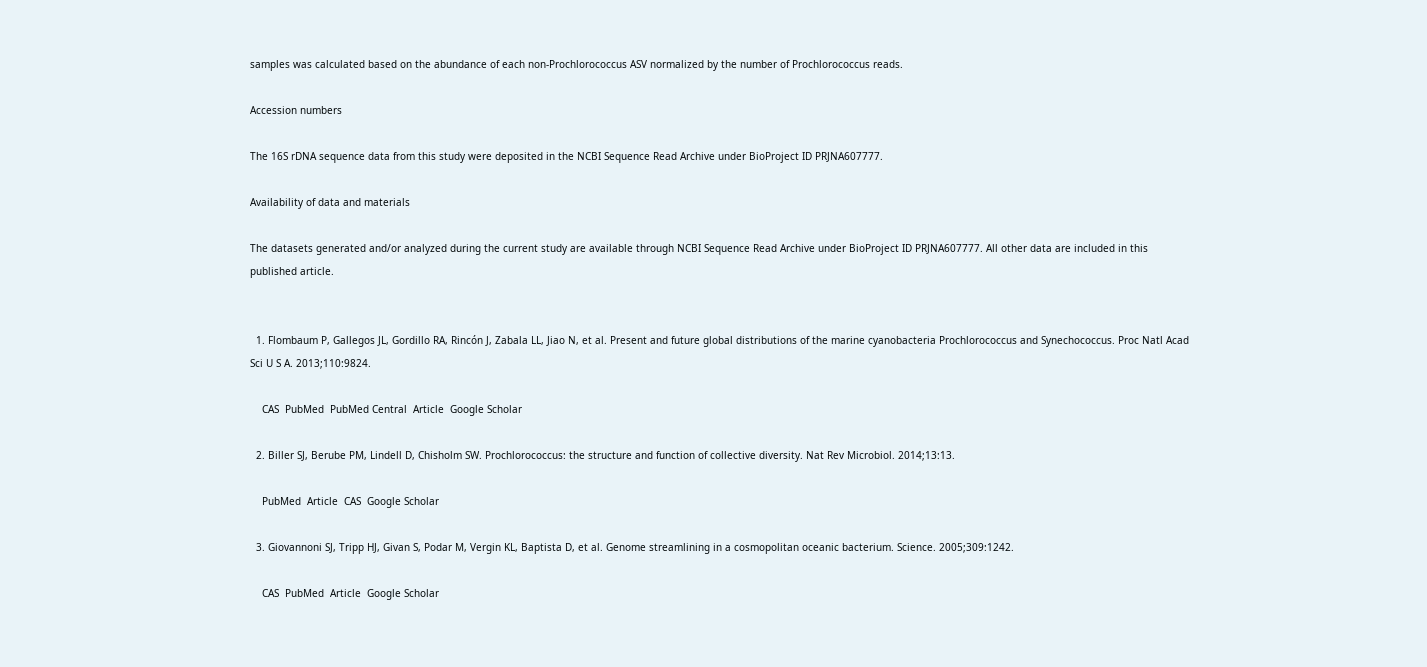samples was calculated based on the abundance of each non-Prochlorococcus ASV normalized by the number of Prochlorococcus reads.

Accession numbers

The 16S rDNA sequence data from this study were deposited in the NCBI Sequence Read Archive under BioProject ID PRJNA607777.

Availability of data and materials

The datasets generated and/or analyzed during the current study are available through NCBI Sequence Read Archive under BioProject ID PRJNA607777. All other data are included in this published article.


  1. Flombaum P, Gallegos JL, Gordillo RA, Rincón J, Zabala LL, Jiao N, et al. Present and future global distributions of the marine cyanobacteria Prochlorococcus and Synechococcus. Proc Natl Acad Sci U S A. 2013;110:9824.

    CAS  PubMed  PubMed Central  Article  Google Scholar

  2. Biller SJ, Berube PM, Lindell D, Chisholm SW. Prochlorococcus: the structure and function of collective diversity. Nat Rev Microbiol. 2014;13:13.

    PubMed  Article  CAS  Google Scholar

  3. Giovannoni SJ, Tripp HJ, Givan S, Podar M, Vergin KL, Baptista D, et al. Genome streamlining in a cosmopolitan oceanic bacterium. Science. 2005;309:1242.

    CAS  PubMed  Article  Google Scholar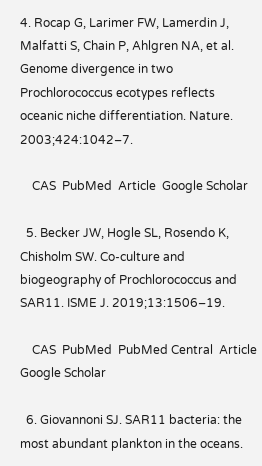4. Rocap G, Larimer FW, Lamerdin J, Malfatti S, Chain P, Ahlgren NA, et al. Genome divergence in two Prochlorococcus ecotypes reflects oceanic niche differentiation. Nature. 2003;424:1042–7.

    CAS  PubMed  Article  Google Scholar

  5. Becker JW, Hogle SL, Rosendo K, Chisholm SW. Co-culture and biogeography of Prochlorococcus and SAR11. ISME J. 2019;13:1506–19.

    CAS  PubMed  PubMed Central  Article  Google Scholar

  6. Giovannoni SJ. SAR11 bacteria: the most abundant plankton in the oceans.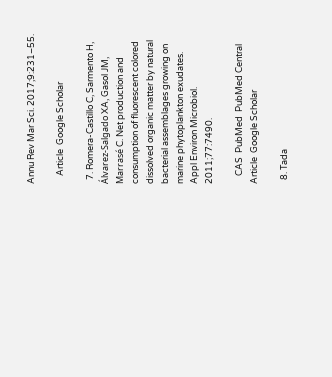Annu Rev Mar Sci. 2017;9:231–55.

    Article  Google Scholar

  7. Romera-Castillo C, Sarmento H, Álvarez-Salgado XA, Gasol JM, Marrasé C. Net production and consumption of fluorescent colored dissolved organic matter by natural bacterial assemblages growing on marine phytoplankton exudates. Appl Environ Microbiol. 2011;77:7490.

    CAS  PubMed  PubMed Central  Article  Google Scholar

  8. Tada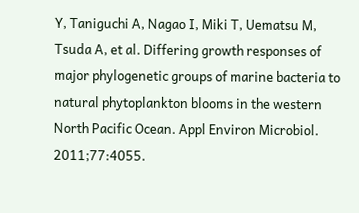Y, Taniguchi A, Nagao I, Miki T, Uematsu M, Tsuda A, et al. Differing growth responses of major phylogenetic groups of marine bacteria to natural phytoplankton blooms in the western North Pacific Ocean. Appl Environ Microbiol. 2011;77:4055.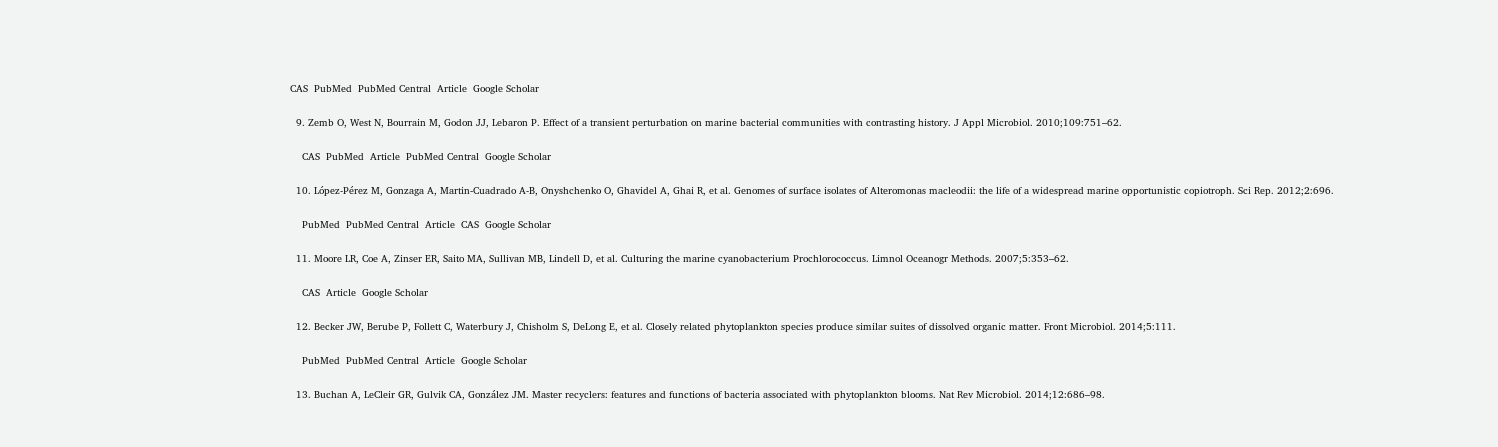CAS  PubMed  PubMed Central  Article  Google Scholar

  9. Zemb O, West N, Bourrain M, Godon JJ, Lebaron P. Effect of a transient perturbation on marine bacterial communities with contrasting history. J Appl Microbiol. 2010;109:751–62.

    CAS  PubMed  Article  PubMed Central  Google Scholar

  10. López-Pérez M, Gonzaga A, Martin-Cuadrado A-B, Onyshchenko O, Ghavidel A, Ghai R, et al. Genomes of surface isolates of Alteromonas macleodii: the life of a widespread marine opportunistic copiotroph. Sci Rep. 2012;2:696.

    PubMed  PubMed Central  Article  CAS  Google Scholar

  11. Moore LR, Coe A, Zinser ER, Saito MA, Sullivan MB, Lindell D, et al. Culturing the marine cyanobacterium Prochlorococcus. Limnol Oceanogr Methods. 2007;5:353–62.

    CAS  Article  Google Scholar

  12. Becker JW, Berube P, Follett C, Waterbury J, Chisholm S, DeLong E, et al. Closely related phytoplankton species produce similar suites of dissolved organic matter. Front Microbiol. 2014;5:111.

    PubMed  PubMed Central  Article  Google Scholar

  13. Buchan A, LeCleir GR, Gulvik CA, González JM. Master recyclers: features and functions of bacteria associated with phytoplankton blooms. Nat Rev Microbiol. 2014;12:686–98.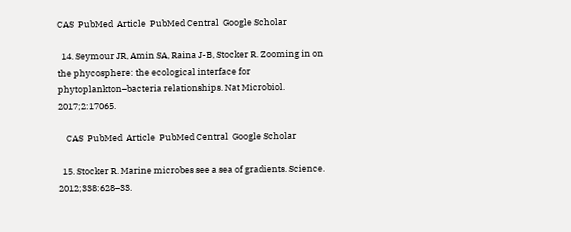CAS  PubMed  Article  PubMed Central  Google Scholar

  14. Seymour JR, Amin SA, Raina J-B, Stocker R. Zooming in on the phycosphere: the ecological interface for phytoplankton–bacteria relationships. Nat Microbiol. 2017;2:17065.

    CAS  PubMed  Article  PubMed Central  Google Scholar

  15. Stocker R. Marine microbes see a sea of gradients. Science. 2012;338:628–33.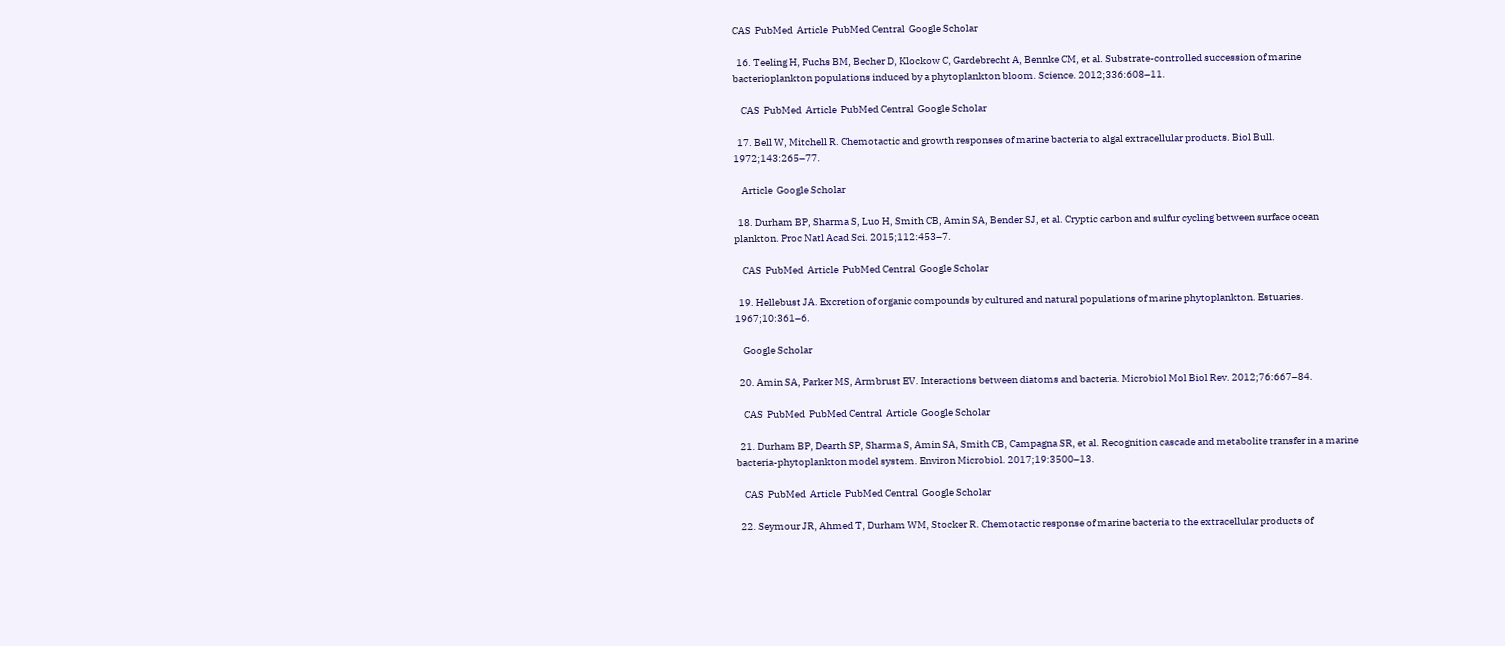CAS  PubMed  Article  PubMed Central  Google Scholar

  16. Teeling H, Fuchs BM, Becher D, Klockow C, Gardebrecht A, Bennke CM, et al. Substrate-controlled succession of marine bacterioplankton populations induced by a phytoplankton bloom. Science. 2012;336:608–11.

    CAS  PubMed  Article  PubMed Central  Google Scholar

  17. Bell W, Mitchell R. Chemotactic and growth responses of marine bacteria to algal extracellular products. Biol Bull. 1972;143:265–77.

    Article  Google Scholar

  18. Durham BP, Sharma S, Luo H, Smith CB, Amin SA, Bender SJ, et al. Cryptic carbon and sulfur cycling between surface ocean plankton. Proc Natl Acad Sci. 2015;112:453–7.

    CAS  PubMed  Article  PubMed Central  Google Scholar

  19. Hellebust JA. Excretion of organic compounds by cultured and natural populations of marine phytoplankton. Estuaries. 1967;10:361–6.

    Google Scholar

  20. Amin SA, Parker MS, Armbrust EV. Interactions between diatoms and bacteria. Microbiol Mol Biol Rev. 2012;76:667–84.

    CAS  PubMed  PubMed Central  Article  Google Scholar

  21. Durham BP, Dearth SP, Sharma S, Amin SA, Smith CB, Campagna SR, et al. Recognition cascade and metabolite transfer in a marine bacteria-phytoplankton model system. Environ Microbiol. 2017;19:3500–13.

    CAS  PubMed  Article  PubMed Central  Google Scholar

  22. Seymour JR, Ahmed T, Durham WM, Stocker R. Chemotactic response of marine bacteria to the extracellular products of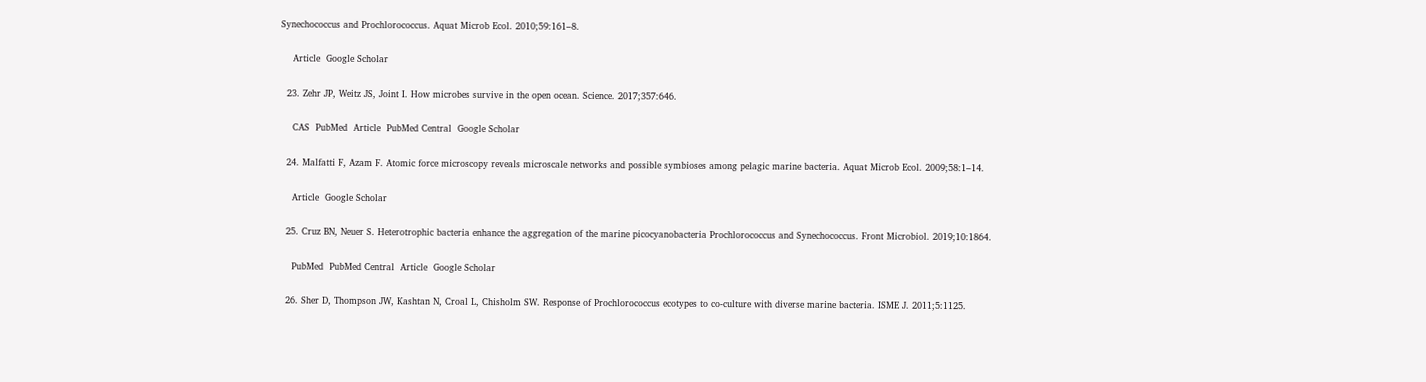Synechococcus and Prochlorococcus. Aquat Microb Ecol. 2010;59:161–8.

    Article  Google Scholar

  23. Zehr JP, Weitz JS, Joint I. How microbes survive in the open ocean. Science. 2017;357:646.

    CAS  PubMed  Article  PubMed Central  Google Scholar

  24. Malfatti F, Azam F. Atomic force microscopy reveals microscale networks and possible symbioses among pelagic marine bacteria. Aquat Microb Ecol. 2009;58:1–14.

    Article  Google Scholar

  25. Cruz BN, Neuer S. Heterotrophic bacteria enhance the aggregation of the marine picocyanobacteria Prochlorococcus and Synechococcus. Front Microbiol. 2019;10:1864.

    PubMed  PubMed Central  Article  Google Scholar

  26. Sher D, Thompson JW, Kashtan N, Croal L, Chisholm SW. Response of Prochlorococcus ecotypes to co-culture with diverse marine bacteria. ISME J. 2011;5:1125.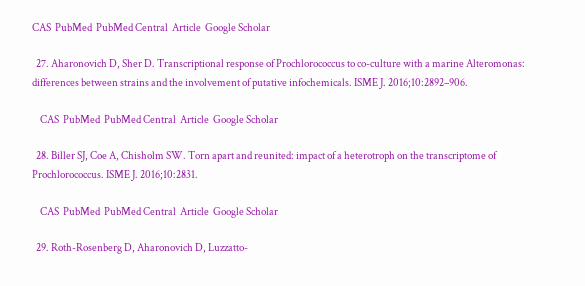CAS  PubMed  PubMed Central  Article  Google Scholar

  27. Aharonovich D, Sher D. Transcriptional response of Prochlorococcus to co-culture with a marine Alteromonas: differences between strains and the involvement of putative infochemicals. ISME J. 2016;10:2892–906.

    CAS  PubMed  PubMed Central  Article  Google Scholar

  28. Biller SJ, Coe A, Chisholm SW. Torn apart and reunited: impact of a heterotroph on the transcriptome of Prochlorococcus. ISME J. 2016;10:2831.

    CAS  PubMed  PubMed Central  Article  Google Scholar

  29. Roth-Rosenberg D, Aharonovich D, Luzzatto-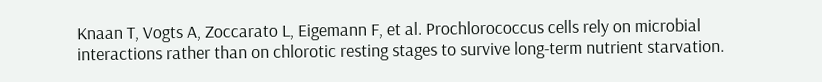Knaan T, Vogts A, Zoccarato L, Eigemann F, et al. Prochlorococcus cells rely on microbial interactions rather than on chlorotic resting stages to survive long-term nutrient starvation.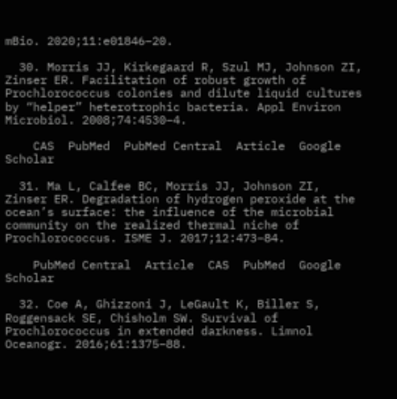mBio. 2020;11:e01846–20.

  30. Morris JJ, Kirkegaard R, Szul MJ, Johnson ZI, Zinser ER. Facilitation of robust growth of Prochlorococcus colonies and dilute liquid cultures by “helper” heterotrophic bacteria. Appl Environ Microbiol. 2008;74:4530–4.

    CAS  PubMed  PubMed Central  Article  Google Scholar

  31. Ma L, Calfee BC, Morris JJ, Johnson ZI, Zinser ER. Degradation of hydrogen peroxide at the ocean’s surface: the influence of the microbial community on the realized thermal niche of Prochlorococcus. ISME J. 2017;12:473–84.

    PubMed Central  Article  CAS  PubMed  Google Scholar

  32. Coe A, Ghizzoni J, LeGault K, Biller S, Roggensack SE, Chisholm SW. Survival of Prochlorococcus in extended darkness. Limnol Oceanogr. 2016;61:1375–88.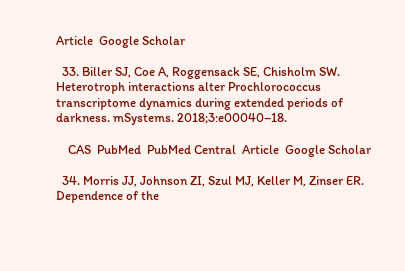Article  Google Scholar

  33. Biller SJ, Coe A, Roggensack SE, Chisholm SW. Heterotroph interactions alter Prochlorococcus transcriptome dynamics during extended periods of darkness. mSystems. 2018;3:e00040–18.

    CAS  PubMed  PubMed Central  Article  Google Scholar

  34. Morris JJ, Johnson ZI, Szul MJ, Keller M, Zinser ER. Dependence of the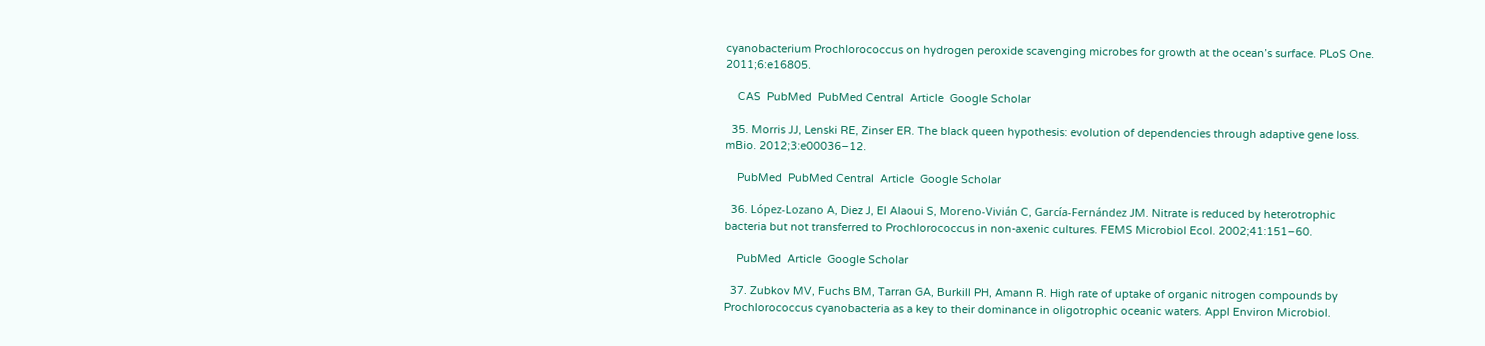cyanobacterium Prochlorococcus on hydrogen peroxide scavenging microbes for growth at the ocean’s surface. PLoS One. 2011;6:e16805.

    CAS  PubMed  PubMed Central  Article  Google Scholar

  35. Morris JJ, Lenski RE, Zinser ER. The black queen hypothesis: evolution of dependencies through adaptive gene loss. mBio. 2012;3:e00036–12.

    PubMed  PubMed Central  Article  Google Scholar

  36. López-Lozano A, Diez J, El Alaoui S, Moreno-Vivián C, García-Fernández JM. Nitrate is reduced by heterotrophic bacteria but not transferred to Prochlorococcus in non-axenic cultures. FEMS Microbiol Ecol. 2002;41:151–60.

    PubMed  Article  Google Scholar

  37. Zubkov MV, Fuchs BM, Tarran GA, Burkill PH, Amann R. High rate of uptake of organic nitrogen compounds by Prochlorococcus cyanobacteria as a key to their dominance in oligotrophic oceanic waters. Appl Environ Microbiol.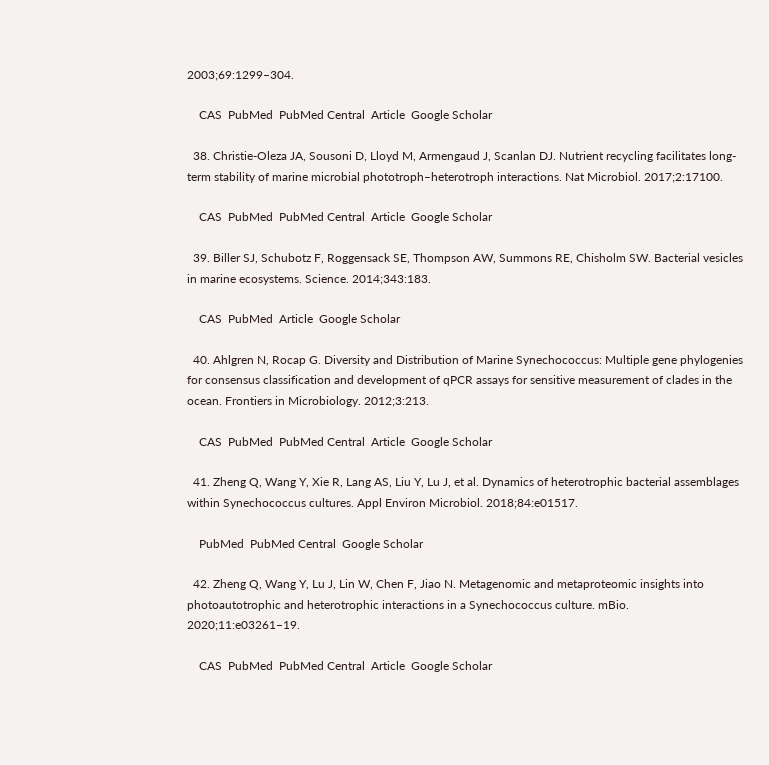2003;69:1299–304.

    CAS  PubMed  PubMed Central  Article  Google Scholar

  38. Christie-Oleza JA, Sousoni D, Lloyd M, Armengaud J, Scanlan DJ. Nutrient recycling facilitates long-term stability of marine microbial phototroph–heterotroph interactions. Nat Microbiol. 2017;2:17100.

    CAS  PubMed  PubMed Central  Article  Google Scholar

  39. Biller SJ, Schubotz F, Roggensack SE, Thompson AW, Summons RE, Chisholm SW. Bacterial vesicles in marine ecosystems. Science. 2014;343:183.

    CAS  PubMed  Article  Google Scholar

  40. Ahlgren N, Rocap G. Diversity and Distribution of Marine Synechococcus: Multiple gene phylogenies for consensus classification and development of qPCR assays for sensitive measurement of clades in the ocean. Frontiers in Microbiology. 2012;3:213.

    CAS  PubMed  PubMed Central  Article  Google Scholar

  41. Zheng Q, Wang Y, Xie R, Lang AS, Liu Y, Lu J, et al. Dynamics of heterotrophic bacterial assemblages within Synechococcus cultures. Appl Environ Microbiol. 2018;84:e01517.

    PubMed  PubMed Central  Google Scholar

  42. Zheng Q, Wang Y, Lu J, Lin W, Chen F, Jiao N. Metagenomic and metaproteomic insights into photoautotrophic and heterotrophic interactions in a Synechococcus culture. mBio. 2020;11:e03261–19.

    CAS  PubMed  PubMed Central  Article  Google Scholar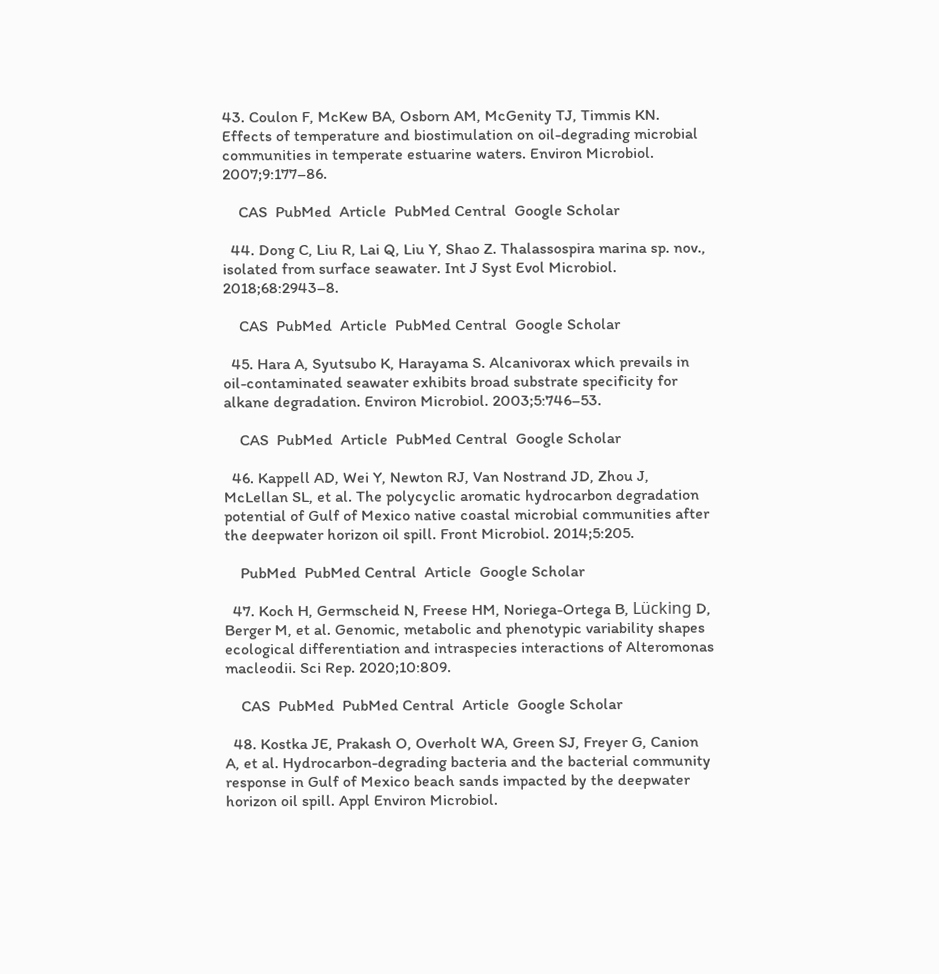43. Coulon F, McKew BA, Osborn AM, McGenity TJ, Timmis KN. Effects of temperature and biostimulation on oil-degrading microbial communities in temperate estuarine waters. Environ Microbiol. 2007;9:177–86.

    CAS  PubMed  Article  PubMed Central  Google Scholar

  44. Dong C, Liu R, Lai Q, Liu Y, Shao Z. Thalassospira marina sp. nov., isolated from surface seawater. Int J Syst Evol Microbiol. 2018;68:2943–8.

    CAS  PubMed  Article  PubMed Central  Google Scholar

  45. Hara A, Syutsubo K, Harayama S. Alcanivorax which prevails in oil-contaminated seawater exhibits broad substrate specificity for alkane degradation. Environ Microbiol. 2003;5:746–53.

    CAS  PubMed  Article  PubMed Central  Google Scholar

  46. Kappell AD, Wei Y, Newton RJ, Van Nostrand JD, Zhou J, McLellan SL, et al. The polycyclic aromatic hydrocarbon degradation potential of Gulf of Mexico native coastal microbial communities after the deepwater horizon oil spill. Front Microbiol. 2014;5:205.

    PubMed  PubMed Central  Article  Google Scholar

  47. Koch H, Germscheid N, Freese HM, Noriega-Ortega B, Lücking D, Berger M, et al. Genomic, metabolic and phenotypic variability shapes ecological differentiation and intraspecies interactions of Alteromonas macleodii. Sci Rep. 2020;10:809.

    CAS  PubMed  PubMed Central  Article  Google Scholar

  48. Kostka JE, Prakash O, Overholt WA, Green SJ, Freyer G, Canion A, et al. Hydrocarbon-degrading bacteria and the bacterial community response in Gulf of Mexico beach sands impacted by the deepwater horizon oil spill. Appl Environ Microbiol.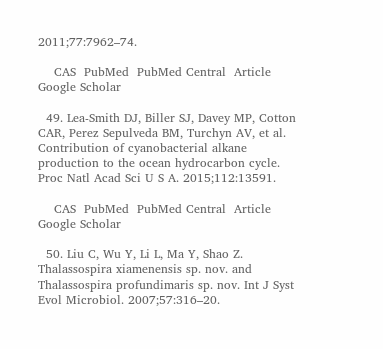2011;77:7962–74.

    CAS  PubMed  PubMed Central  Article  Google Scholar

  49. Lea-Smith DJ, Biller SJ, Davey MP, Cotton CAR, Perez Sepulveda BM, Turchyn AV, et al. Contribution of cyanobacterial alkane production to the ocean hydrocarbon cycle. Proc Natl Acad Sci U S A. 2015;112:13591.

    CAS  PubMed  PubMed Central  Article  Google Scholar

  50. Liu C, Wu Y, Li L, Ma Y, Shao Z. Thalassospira xiamenensis sp. nov. and Thalassospira profundimaris sp. nov. Int J Syst Evol Microbiol. 2007;57:316–20.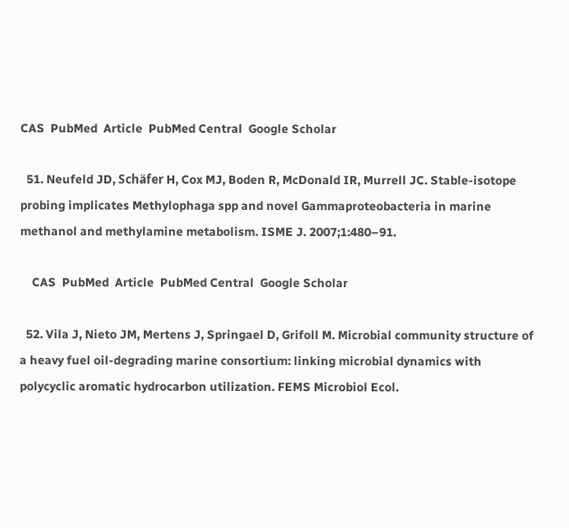CAS  PubMed  Article  PubMed Central  Google Scholar

  51. Neufeld JD, Schäfer H, Cox MJ, Boden R, McDonald IR, Murrell JC. Stable-isotope probing implicates Methylophaga spp and novel Gammaproteobacteria in marine methanol and methylamine metabolism. ISME J. 2007;1:480–91.

    CAS  PubMed  Article  PubMed Central  Google Scholar

  52. Vila J, Nieto JM, Mertens J, Springael D, Grifoll M. Microbial community structure of a heavy fuel oil-degrading marine consortium: linking microbial dynamics with polycyclic aromatic hydrocarbon utilization. FEMS Microbiol Ecol.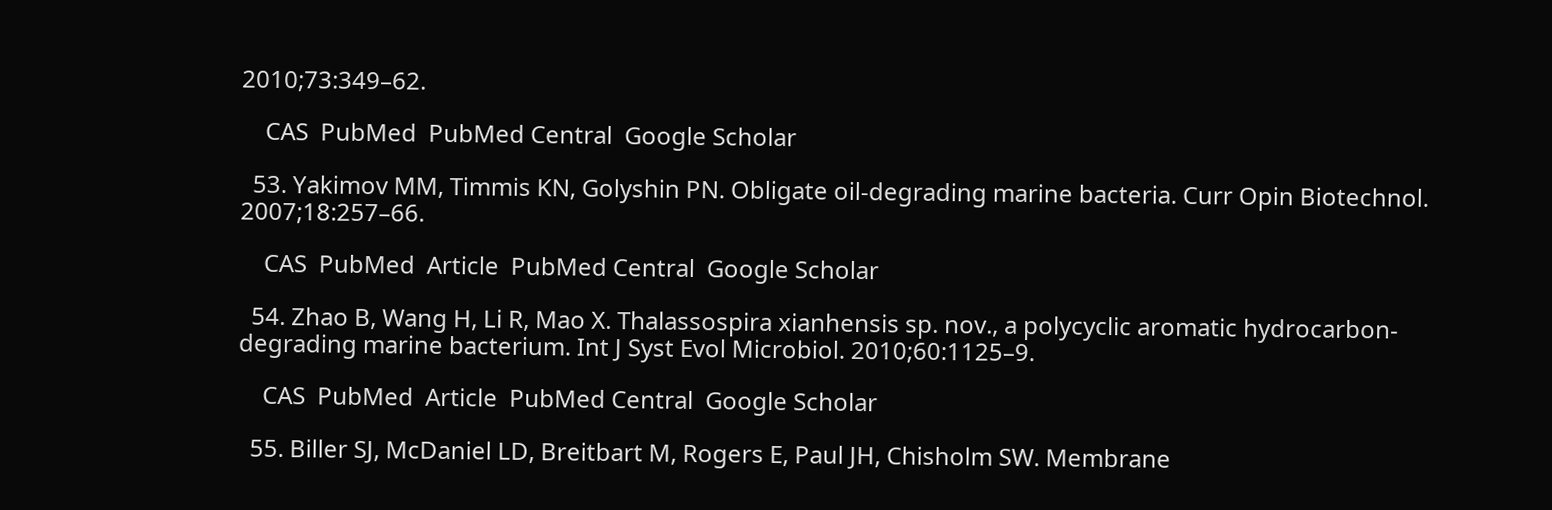2010;73:349–62.

    CAS  PubMed  PubMed Central  Google Scholar

  53. Yakimov MM, Timmis KN, Golyshin PN. Obligate oil-degrading marine bacteria. Curr Opin Biotechnol. 2007;18:257–66.

    CAS  PubMed  Article  PubMed Central  Google Scholar

  54. Zhao B, Wang H, Li R, Mao X. Thalassospira xianhensis sp. nov., a polycyclic aromatic hydrocarbon-degrading marine bacterium. Int J Syst Evol Microbiol. 2010;60:1125–9.

    CAS  PubMed  Article  PubMed Central  Google Scholar

  55. Biller SJ, McDaniel LD, Breitbart M, Rogers E, Paul JH, Chisholm SW. Membrane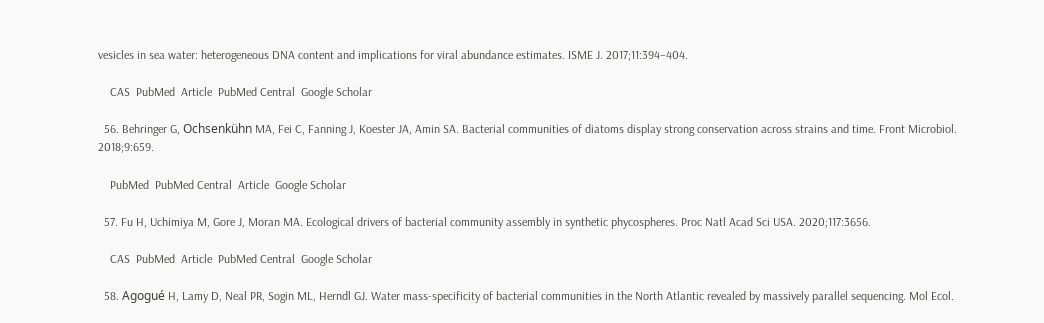vesicles in sea water: heterogeneous DNA content and implications for viral abundance estimates. ISME J. 2017;11:394–404.

    CAS  PubMed  Article  PubMed Central  Google Scholar

  56. Behringer G, Ochsenkühn MA, Fei C, Fanning J, Koester JA, Amin SA. Bacterial communities of diatoms display strong conservation across strains and time. Front Microbiol. 2018;9:659.

    PubMed  PubMed Central  Article  Google Scholar

  57. Fu H, Uchimiya M, Gore J, Moran MA. Ecological drivers of bacterial community assembly in synthetic phycospheres. Proc Natl Acad Sci USA. 2020;117:3656.

    CAS  PubMed  Article  PubMed Central  Google Scholar

  58. Agogué H, Lamy D, Neal PR, Sogin ML, Herndl GJ. Water mass-specificity of bacterial communities in the North Atlantic revealed by massively parallel sequencing. Mol Ecol.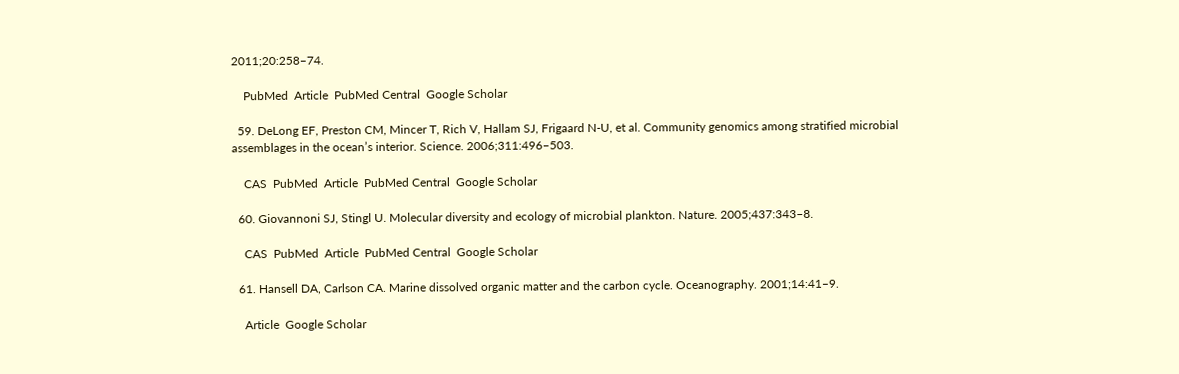2011;20:258–74.

    PubMed  Article  PubMed Central  Google Scholar

  59. DeLong EF, Preston CM, Mincer T, Rich V, Hallam SJ, Frigaard N-U, et al. Community genomics among stratified microbial assemblages in the ocean’s interior. Science. 2006;311:496–503.

    CAS  PubMed  Article  PubMed Central  Google Scholar

  60. Giovannoni SJ, Stingl U. Molecular diversity and ecology of microbial plankton. Nature. 2005;437:343–8.

    CAS  PubMed  Article  PubMed Central  Google Scholar

  61. Hansell DA, Carlson CA. Marine dissolved organic matter and the carbon cycle. Oceanography. 2001;14:41–9.

    Article  Google Scholar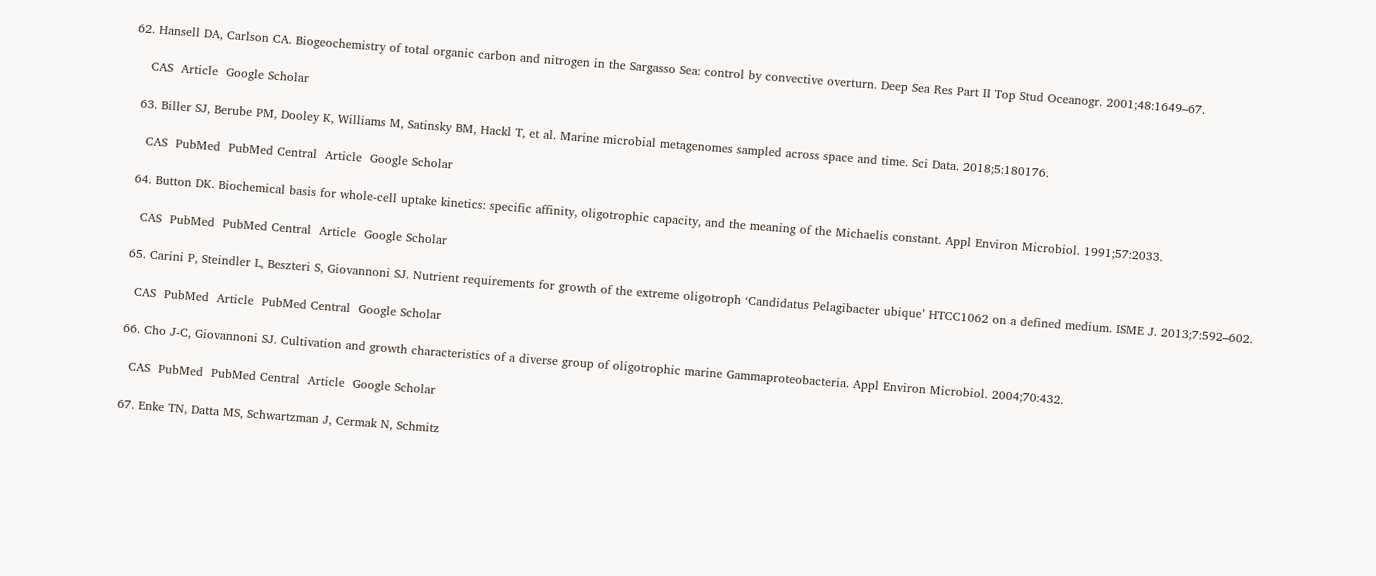62. Hansell DA, Carlson CA. Biogeochemistry of total organic carbon and nitrogen in the Sargasso Sea: control by convective overturn. Deep Sea Res Part II Top Stud Oceanogr. 2001;48:1649–67.

    CAS  Article  Google Scholar

  63. Biller SJ, Berube PM, Dooley K, Williams M, Satinsky BM, Hackl T, et al. Marine microbial metagenomes sampled across space and time. Sci Data. 2018;5:180176.

    CAS  PubMed  PubMed Central  Article  Google Scholar

  64. Button DK. Biochemical basis for whole-cell uptake kinetics: specific affinity, oligotrophic capacity, and the meaning of the Michaelis constant. Appl Environ Microbiol. 1991;57:2033.

    CAS  PubMed  PubMed Central  Article  Google Scholar

  65. Carini P, Steindler L, Beszteri S, Giovannoni SJ. Nutrient requirements for growth of the extreme oligotroph ‘Candidatus Pelagibacter ubique’ HTCC1062 on a defined medium. ISME J. 2013;7:592–602.

    CAS  PubMed  Article  PubMed Central  Google Scholar

  66. Cho J-C, Giovannoni SJ. Cultivation and growth characteristics of a diverse group of oligotrophic marine Gammaproteobacteria. Appl Environ Microbiol. 2004;70:432.

    CAS  PubMed  PubMed Central  Article  Google Scholar

  67. Enke TN, Datta MS, Schwartzman J, Cermak N, Schmitz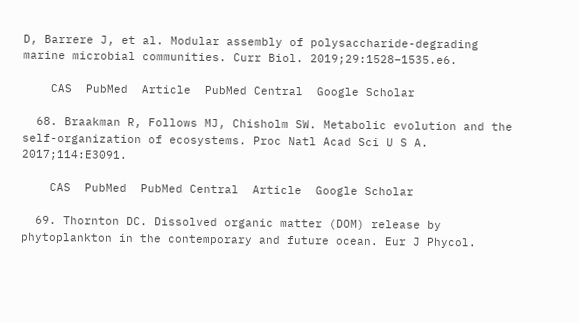D, Barrere J, et al. Modular assembly of polysaccharide-degrading marine microbial communities. Curr Biol. 2019;29:1528–1535.e6.

    CAS  PubMed  Article  PubMed Central  Google Scholar

  68. Braakman R, Follows MJ, Chisholm SW. Metabolic evolution and the self-organization of ecosystems. Proc Natl Acad Sci U S A. 2017;114:E3091.

    CAS  PubMed  PubMed Central  Article  Google Scholar

  69. Thornton DC. Dissolved organic matter (DOM) release by phytoplankton in the contemporary and future ocean. Eur J Phycol.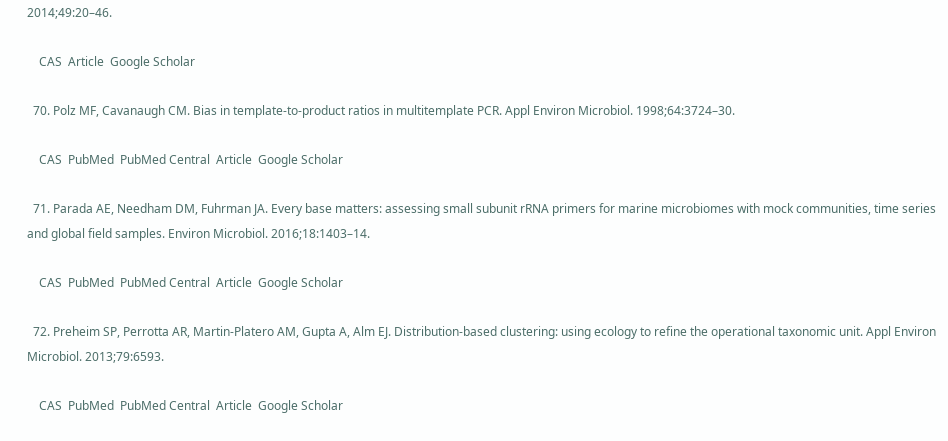2014;49:20–46.

    CAS  Article  Google Scholar

  70. Polz MF, Cavanaugh CM. Bias in template-to-product ratios in multitemplate PCR. Appl Environ Microbiol. 1998;64:3724–30.

    CAS  PubMed  PubMed Central  Article  Google Scholar

  71. Parada AE, Needham DM, Fuhrman JA. Every base matters: assessing small subunit rRNA primers for marine microbiomes with mock communities, time series and global field samples. Environ Microbiol. 2016;18:1403–14.

    CAS  PubMed  PubMed Central  Article  Google Scholar

  72. Preheim SP, Perrotta AR, Martin-Platero AM, Gupta A, Alm EJ. Distribution-based clustering: using ecology to refine the operational taxonomic unit. Appl Environ Microbiol. 2013;79:6593.

    CAS  PubMed  PubMed Central  Article  Google Scholar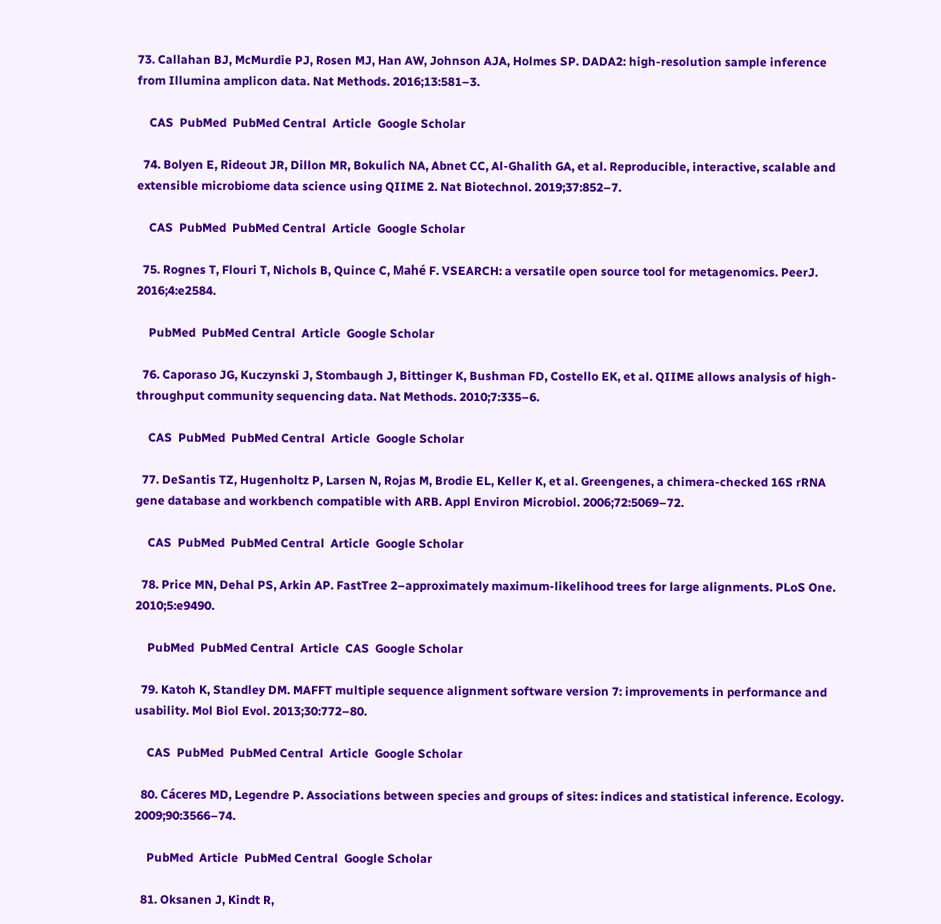73. Callahan BJ, McMurdie PJ, Rosen MJ, Han AW, Johnson AJA, Holmes SP. DADA2: high-resolution sample inference from Illumina amplicon data. Nat Methods. 2016;13:581–3.

    CAS  PubMed  PubMed Central  Article  Google Scholar

  74. Bolyen E, Rideout JR, Dillon MR, Bokulich NA, Abnet CC, Al-Ghalith GA, et al. Reproducible, interactive, scalable and extensible microbiome data science using QIIME 2. Nat Biotechnol. 2019;37:852–7.

    CAS  PubMed  PubMed Central  Article  Google Scholar

  75. Rognes T, Flouri T, Nichols B, Quince C, Mahé F. VSEARCH: a versatile open source tool for metagenomics. PeerJ. 2016;4:e2584.

    PubMed  PubMed Central  Article  Google Scholar

  76. Caporaso JG, Kuczynski J, Stombaugh J, Bittinger K, Bushman FD, Costello EK, et al. QIIME allows analysis of high-throughput community sequencing data. Nat Methods. 2010;7:335–6.

    CAS  PubMed  PubMed Central  Article  Google Scholar

  77. DeSantis TZ, Hugenholtz P, Larsen N, Rojas M, Brodie EL, Keller K, et al. Greengenes, a chimera-checked 16S rRNA gene database and workbench compatible with ARB. Appl Environ Microbiol. 2006;72:5069–72.

    CAS  PubMed  PubMed Central  Article  Google Scholar

  78. Price MN, Dehal PS, Arkin AP. FastTree 2–approximately maximum-likelihood trees for large alignments. PLoS One. 2010;5:e9490.

    PubMed  PubMed Central  Article  CAS  Google Scholar

  79. Katoh K, Standley DM. MAFFT multiple sequence alignment software version 7: improvements in performance and usability. Mol Biol Evol. 2013;30:772–80.

    CAS  PubMed  PubMed Central  Article  Google Scholar

  80. Cáceres MD, Legendre P. Associations between species and groups of sites: indices and statistical inference. Ecology. 2009;90:3566–74.

    PubMed  Article  PubMed Central  Google Scholar

  81. Oksanen J, Kindt R,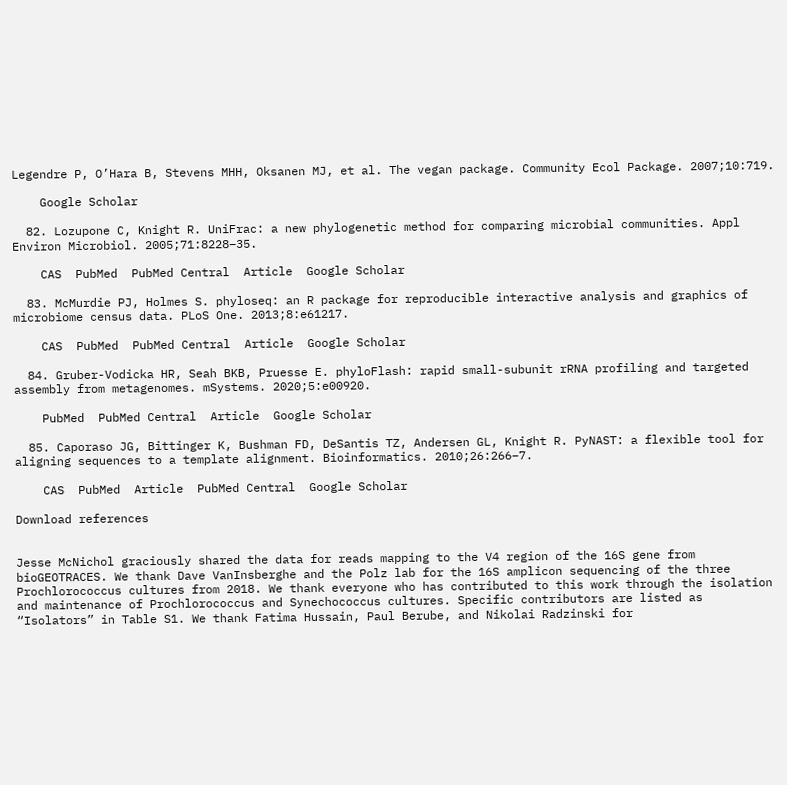Legendre P, O’Hara B, Stevens MHH, Oksanen MJ, et al. The vegan package. Community Ecol Package. 2007;10:719.

    Google Scholar

  82. Lozupone C, Knight R. UniFrac: a new phylogenetic method for comparing microbial communities. Appl Environ Microbiol. 2005;71:8228–35.

    CAS  PubMed  PubMed Central  Article  Google Scholar

  83. McMurdie PJ, Holmes S. phyloseq: an R package for reproducible interactive analysis and graphics of microbiome census data. PLoS One. 2013;8:e61217.

    CAS  PubMed  PubMed Central  Article  Google Scholar

  84. Gruber-Vodicka HR, Seah BKB, Pruesse E. phyloFlash: rapid small-subunit rRNA profiling and targeted assembly from metagenomes. mSystems. 2020;5:e00920.

    PubMed  PubMed Central  Article  Google Scholar

  85. Caporaso JG, Bittinger K, Bushman FD, DeSantis TZ, Andersen GL, Knight R. PyNAST: a flexible tool for aligning sequences to a template alignment. Bioinformatics. 2010;26:266–7.

    CAS  PubMed  Article  PubMed Central  Google Scholar

Download references


Jesse McNichol graciously shared the data for reads mapping to the V4 region of the 16S gene from bioGEOTRACES. We thank Dave VanInsberghe and the Polz lab for the 16S amplicon sequencing of the three Prochlorococcus cultures from 2018. We thank everyone who has contributed to this work through the isolation and maintenance of Prochlorococcus and Synechococcus cultures. Specific contributors are listed as “Isolators” in Table S1. We thank Fatima Hussain, Paul Berube, and Nikolai Radzinski for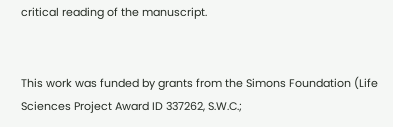critical reading of the manuscript.


This work was funded by grants from the Simons Foundation (Life Sciences Project Award ID 337262, S.W.C.;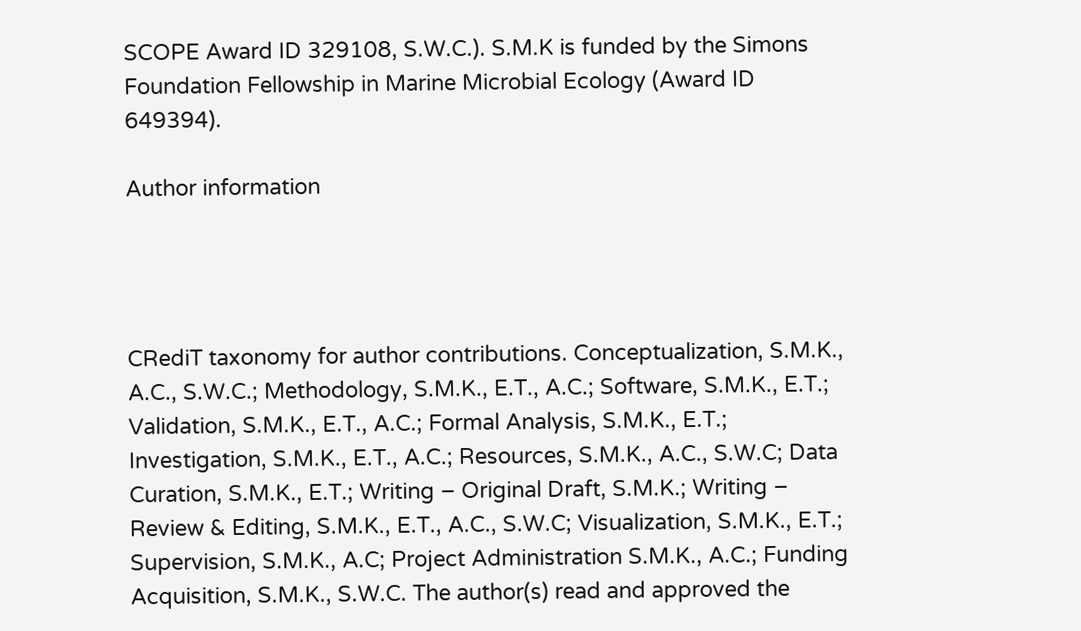SCOPE Award ID 329108, S.W.C.). S.M.K is funded by the Simons Foundation Fellowship in Marine Microbial Ecology (Award ID 649394).

Author information




CRediT taxonomy for author contributions. Conceptualization, S.M.K., A.C., S.W.C.; Methodology, S.M.K., E.T., A.C.; Software, S.M.K., E.T.; Validation, S.M.K., E.T., A.C.; Formal Analysis, S.M.K., E.T.; Investigation, S.M.K., E.T., A.C.; Resources, S.M.K., A.C., S.W.C; Data Curation, S.M.K., E.T.; Writing – Original Draft, S.M.K.; Writing – Review & Editing, S.M.K., E.T., A.C., S.W.C; Visualization, S.M.K., E.T.; Supervision, S.M.K., A.C; Project Administration S.M.K., A.C.; Funding Acquisition, S.M.K., S.W.C. The author(s) read and approved the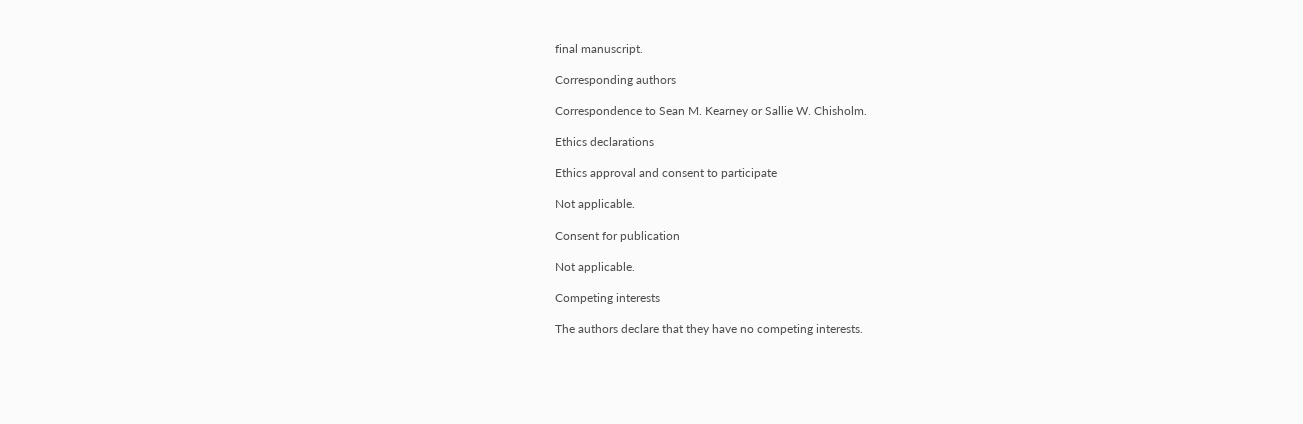final manuscript.

Corresponding authors

Correspondence to Sean M. Kearney or Sallie W. Chisholm.

Ethics declarations

Ethics approval and consent to participate

Not applicable.

Consent for publication

Not applicable.

Competing interests

The authors declare that they have no competing interests.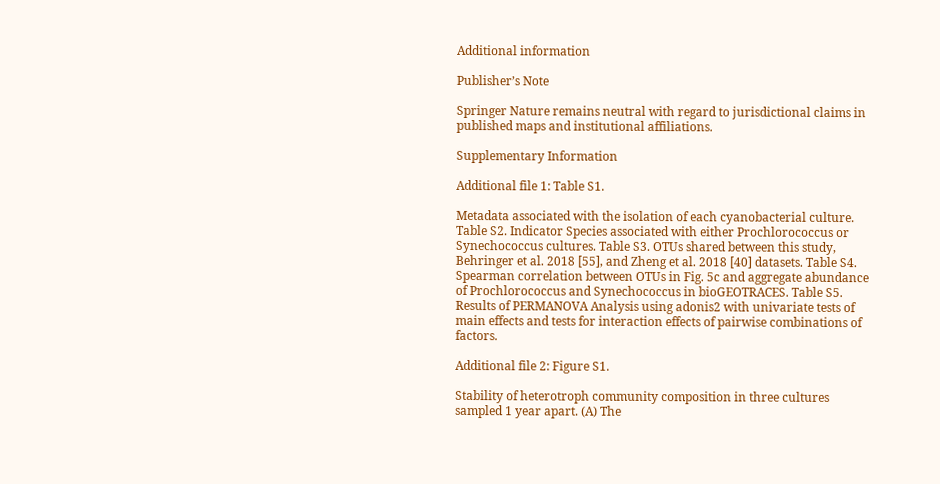Additional information

Publisher’s Note

Springer Nature remains neutral with regard to jurisdictional claims in published maps and institutional affiliations.

Supplementary Information

Additional file 1: Table S1.

Metadata associated with the isolation of each cyanobacterial culture. Table S2. Indicator Species associated with either Prochlorococcus or Synechococcus cultures. Table S3. OTUs shared between this study, Behringer et al. 2018 [55], and Zheng et al. 2018 [40] datasets. Table S4. Spearman correlation between OTUs in Fig. 5c and aggregate abundance of Prochlorococcus and Synechococcus in bioGEOTRACES. Table S5. Results of PERMANOVA Analysis using adonis2 with univariate tests of main effects and tests for interaction effects of pairwise combinations of factors.

Additional file 2: Figure S1.

Stability of heterotroph community composition in three cultures sampled 1 year apart. (A) The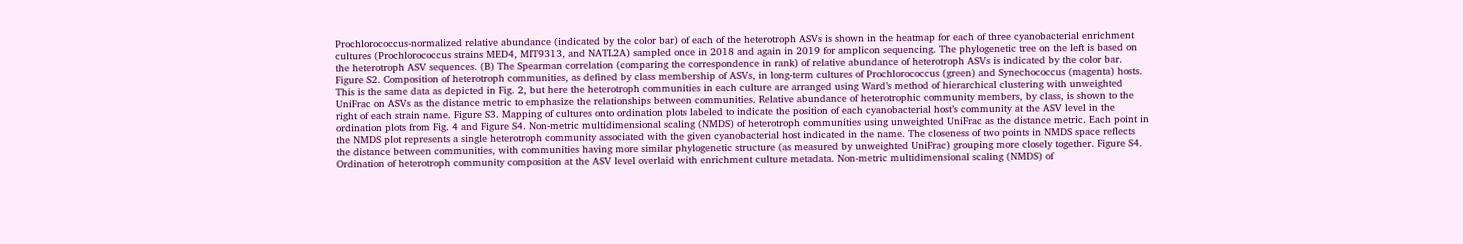Prochlorococcus-normalized relative abundance (indicated by the color bar) of each of the heterotroph ASVs is shown in the heatmap for each of three cyanobacterial enrichment cultures (Prochlorococcus strains MED4, MIT9313, and NATL2A) sampled once in 2018 and again in 2019 for amplicon sequencing. The phylogenetic tree on the left is based on the heterotroph ASV sequences. (B) The Spearman correlation (comparing the correspondence in rank) of relative abundance of heterotroph ASVs is indicated by the color bar. Figure S2. Composition of heterotroph communities, as defined by class membership of ASVs, in long-term cultures of Prochlorococcus (green) and Synechococcus (magenta) hosts. This is the same data as depicted in Fig. 2, but here the heterotroph communities in each culture are arranged using Ward’s method of hierarchical clustering with unweighted UniFrac on ASVs as the distance metric to emphasize the relationships between communities. Relative abundance of heterotrophic community members, by class, is shown to the right of each strain name. Figure S3. Mapping of cultures onto ordination plots labeled to indicate the position of each cyanobacterial host’s community at the ASV level in the ordination plots from Fig. 4 and Figure S4. Non-metric multidimensional scaling (NMDS) of heterotroph communities using unweighted UniFrac as the distance metric. Each point in the NMDS plot represents a single heterotroph community associated with the given cyanobacterial host indicated in the name. The closeness of two points in NMDS space reflects the distance between communities, with communities having more similar phylogenetic structure (as measured by unweighted UniFrac) grouping more closely together. Figure S4. Ordination of heterotroph community composition at the ASV level overlaid with enrichment culture metadata. Non-metric multidimensional scaling (NMDS) of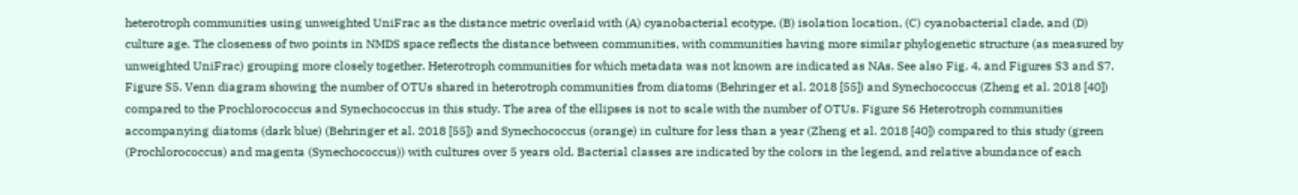heterotroph communities using unweighted UniFrac as the distance metric overlaid with (A) cyanobacterial ecotype, (B) isolation location, (C) cyanobacterial clade, and (D) culture age. The closeness of two points in NMDS space reflects the distance between communities, with communities having more similar phylogenetic structure (as measured by unweighted UniFrac) grouping more closely together. Heterotroph communities for which metadata was not known are indicated as NAs. See also Fig. 4, and Figures S3 and S7. Figure S5. Venn diagram showing the number of OTUs shared in heterotroph communities from diatoms (Behringer et al. 2018 [55]) and Synechococcus (Zheng et al. 2018 [40]) compared to the Prochlorococcus and Synechococcus in this study. The area of the ellipses is not to scale with the number of OTUs. Figure S6 Heterotroph communities accompanying diatoms (dark blue) (Behringer et al. 2018 [55]) and Synechococcus (orange) in culture for less than a year (Zheng et al. 2018 [40]) compared to this study (green (Prochlorococcus) and magenta (Synechococcus)) with cultures over 5 years old. Bacterial classes are indicated by the colors in the legend, and relative abundance of each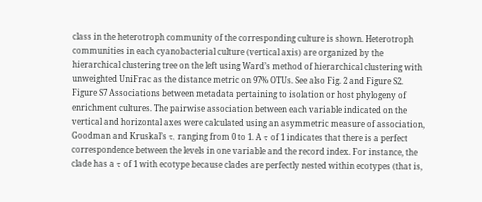class in the heterotroph community of the corresponding culture is shown. Heterotroph communities in each cyanobacterial culture (vertical axis) are organized by the hierarchical clustering tree on the left using Ward’s method of hierarchical clustering with unweighted UniFrac as the distance metric on 97% OTUs. See also Fig. 2 and Figure S2. Figure S7 Associations between metadata pertaining to isolation or host phylogeny of enrichment cultures. The pairwise association between each variable indicated on the vertical and horizontal axes were calculated using an asymmetric measure of association, Goodman and Kruskal’s τ, ranging from 0 to 1. A τ of 1 indicates that there is a perfect correspondence between the levels in one variable and the record index. For instance, the clade has a τ of 1 with ecotype because clades are perfectly nested within ecotypes (that is,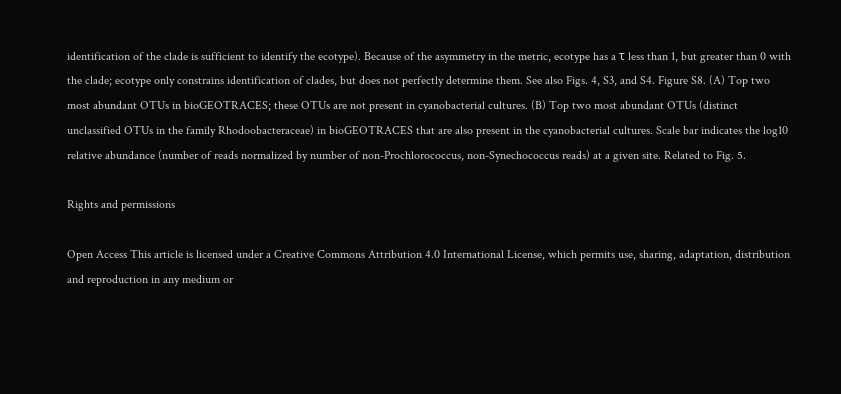identification of the clade is sufficient to identify the ecotype). Because of the asymmetry in the metric, ecotype has a τ less than 1, but greater than 0 with the clade; ecotype only constrains identification of clades, but does not perfectly determine them. See also Figs. 4, S3, and S4. Figure S8. (A) Top two most abundant OTUs in bioGEOTRACES; these OTUs are not present in cyanobacterial cultures. (B) Top two most abundant OTUs (distinct unclassified OTUs in the family Rhodoobacteraceae) in bioGEOTRACES that are also present in the cyanobacterial cultures. Scale bar indicates the log10 relative abundance (number of reads normalized by number of non-Prochlorococcus, non-Synechococcus reads) at a given site. Related to Fig. 5.

Rights and permissions

Open Access This article is licensed under a Creative Commons Attribution 4.0 International License, which permits use, sharing, adaptation, distribution and reproduction in any medium or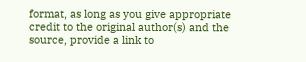format, as long as you give appropriate credit to the original author(s) and the source, provide a link to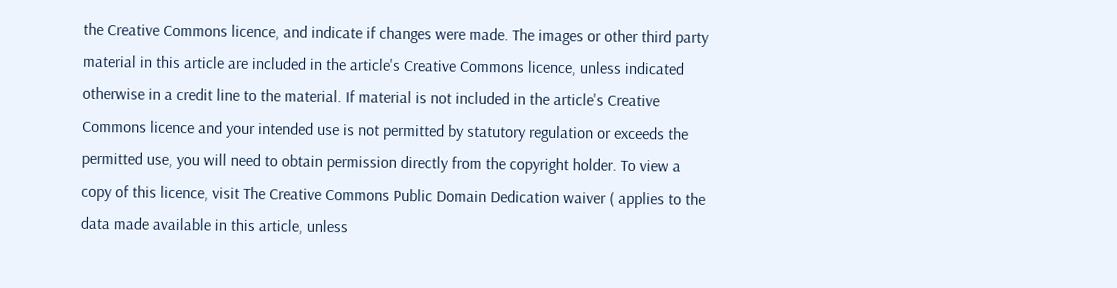the Creative Commons licence, and indicate if changes were made. The images or other third party material in this article are included in the article's Creative Commons licence, unless indicated otherwise in a credit line to the material. If material is not included in the article's Creative Commons licence and your intended use is not permitted by statutory regulation or exceeds the permitted use, you will need to obtain permission directly from the copyright holder. To view a copy of this licence, visit The Creative Commons Public Domain Dedication waiver ( applies to the data made available in this article, unless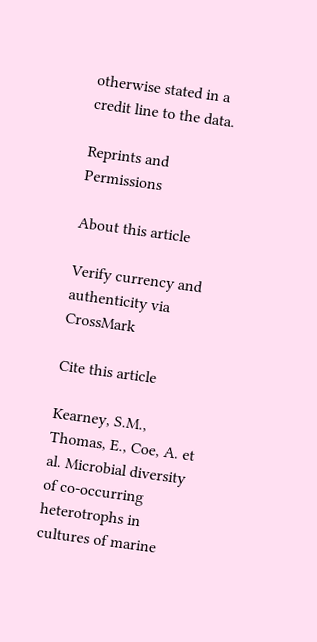otherwise stated in a credit line to the data.

Reprints and Permissions

About this article

Verify currency and authenticity via CrossMark

Cite this article

Kearney, S.M., Thomas, E., Coe, A. et al. Microbial diversity of co-occurring heterotrophs in cultures of marine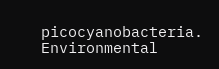picocyanobacteria. Environmental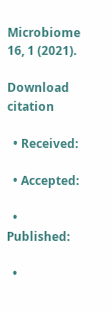Microbiome 16, 1 (2021).

Download citation

  • Received:

  • Accepted:

  • Published:

  •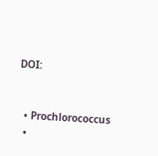DOI:


  • Prochlorococcus
  •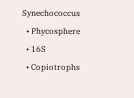Synechococcus
  • Phycosphere
  • 16S
  • Copiotrophs